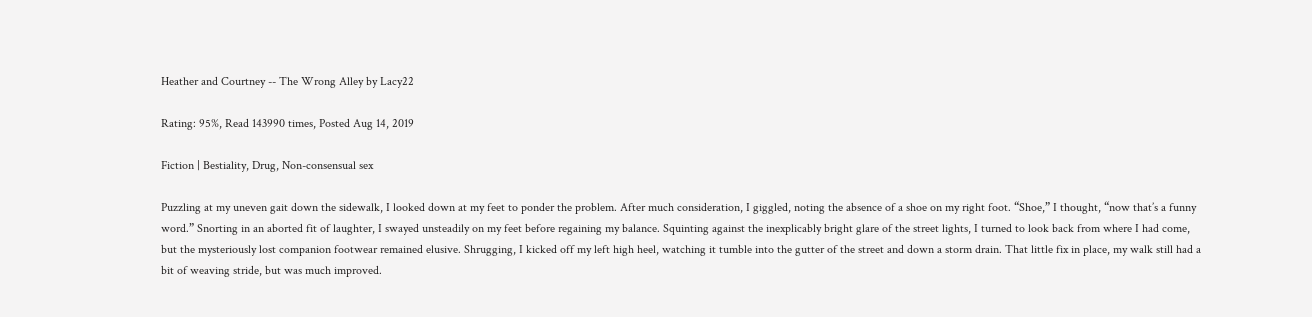Heather and Courtney -- The Wrong Alley by Lacy22

Rating: 95%, Read 143990 times, Posted Aug 14, 2019

Fiction | Bestiality, Drug, Non-consensual sex

Puzzling at my uneven gait down the sidewalk, I looked down at my feet to ponder the problem. After much consideration, I giggled, noting the absence of a shoe on my right foot. “Shoe,” I thought, “now that’s a funny word.” Snorting in an aborted fit of laughter, I swayed unsteadily on my feet before regaining my balance. Squinting against the inexplicably bright glare of the street lights, I turned to look back from where I had come, but the mysteriously lost companion footwear remained elusive. Shrugging, I kicked off my left high heel, watching it tumble into the gutter of the street and down a storm drain. That little fix in place, my walk still had a bit of weaving stride, but was much improved.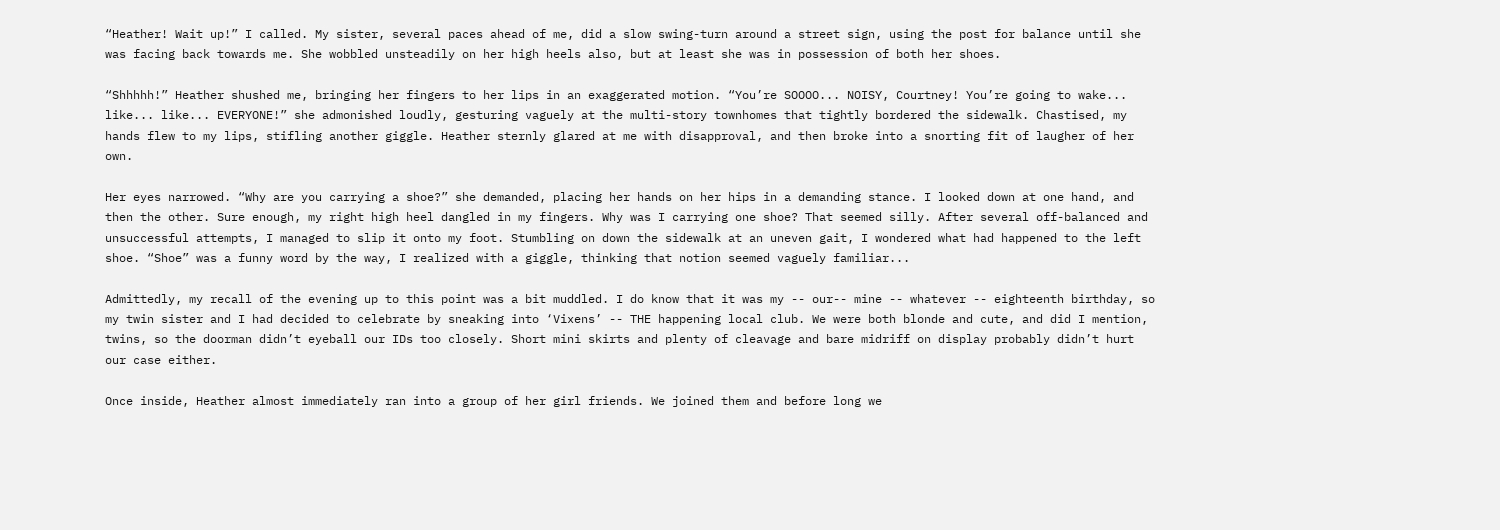“Heather! Wait up!” I called. My sister, several paces ahead of me, did a slow swing-turn around a street sign, using the post for balance until she was facing back towards me. She wobbled unsteadily on her high heels also, but at least she was in possession of both her shoes.

“Shhhhh!” Heather shushed me, bringing her fingers to her lips in an exaggerated motion. “You’re SOOOO... NOISY, Courtney! You’re going to wake... like... like... EVERYONE!” she admonished loudly, gesturing vaguely at the multi-story townhomes that tightly bordered the sidewalk. Chastised, my hands flew to my lips, stifling another giggle. Heather sternly glared at me with disapproval, and then broke into a snorting fit of laugher of her own.

Her eyes narrowed. “Why are you carrying a shoe?” she demanded, placing her hands on her hips in a demanding stance. I looked down at one hand, and then the other. Sure enough, my right high heel dangled in my fingers. Why was I carrying one shoe? That seemed silly. After several off-balanced and unsuccessful attempts, I managed to slip it onto my foot. Stumbling on down the sidewalk at an uneven gait, I wondered what had happened to the left shoe. “Shoe” was a funny word by the way, I realized with a giggle, thinking that notion seemed vaguely familiar...

Admittedly, my recall of the evening up to this point was a bit muddled. I do know that it was my -- our-- mine -- whatever -- eighteenth birthday, so my twin sister and I had decided to celebrate by sneaking into ‘Vixens’ -- THE happening local club. We were both blonde and cute, and did I mention, twins, so the doorman didn’t eyeball our IDs too closely. Short mini skirts and plenty of cleavage and bare midriff on display probably didn’t hurt our case either.

Once inside, Heather almost immediately ran into a group of her girl friends. We joined them and before long we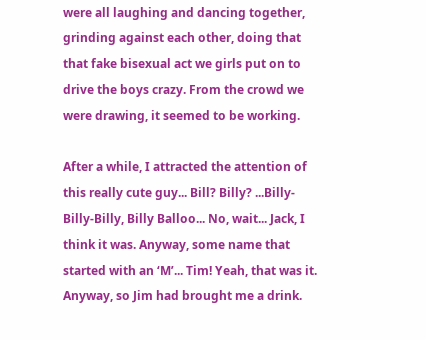were all laughing and dancing together, grinding against each other, doing that that fake bisexual act we girls put on to drive the boys crazy. From the crowd we were drawing, it seemed to be working.

After a while, I attracted the attention of this really cute guy... Bill? Billy? ...Billy-Billy-Billy, Billy Balloo... No, wait... Jack, I think it was. Anyway, some name that started with an ‘M’... Tim! Yeah, that was it. Anyway, so Jim had brought me a drink.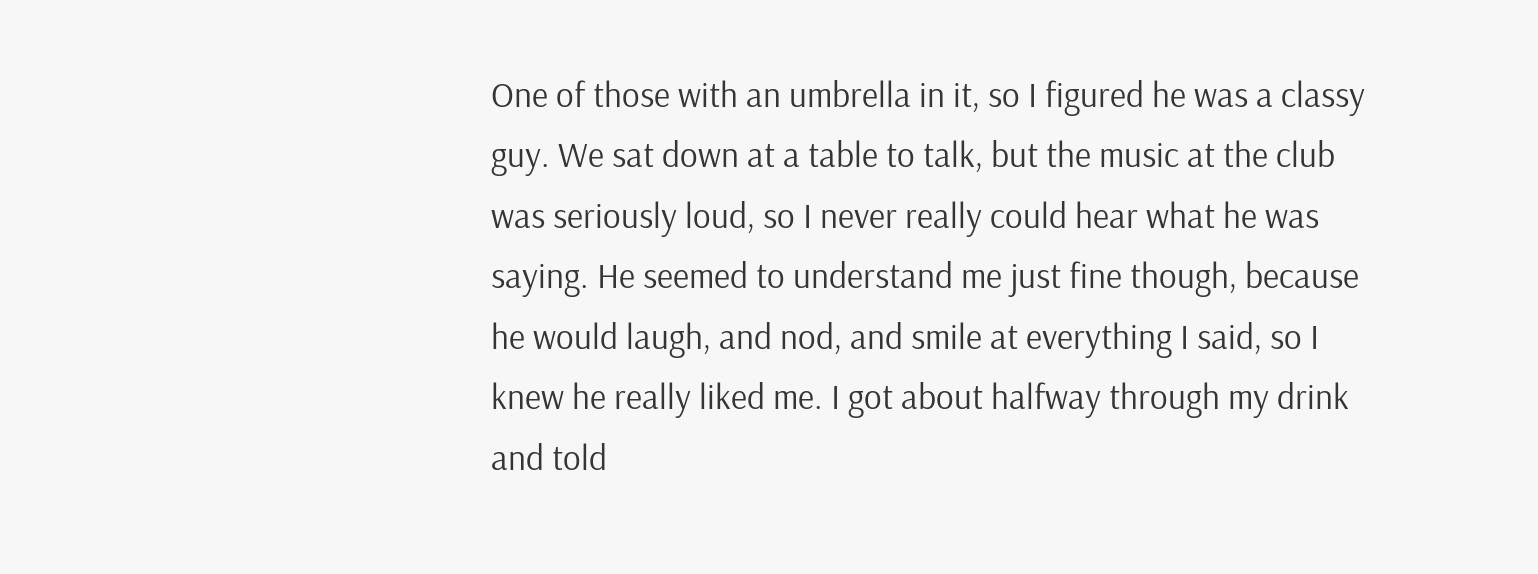One of those with an umbrella in it, so I figured he was a classy guy. We sat down at a table to talk, but the music at the club was seriously loud, so I never really could hear what he was saying. He seemed to understand me just fine though, because he would laugh, and nod, and smile at everything I said, so I knew he really liked me. I got about halfway through my drink and told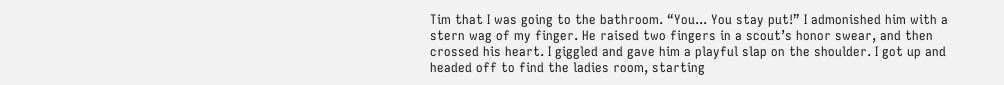Tim that I was going to the bathroom. “You... You stay put!” I admonished him with a stern wag of my finger. He raised two fingers in a scout’s honor swear, and then crossed his heart. I giggled and gave him a playful slap on the shoulder. I got up and headed off to find the ladies room, starting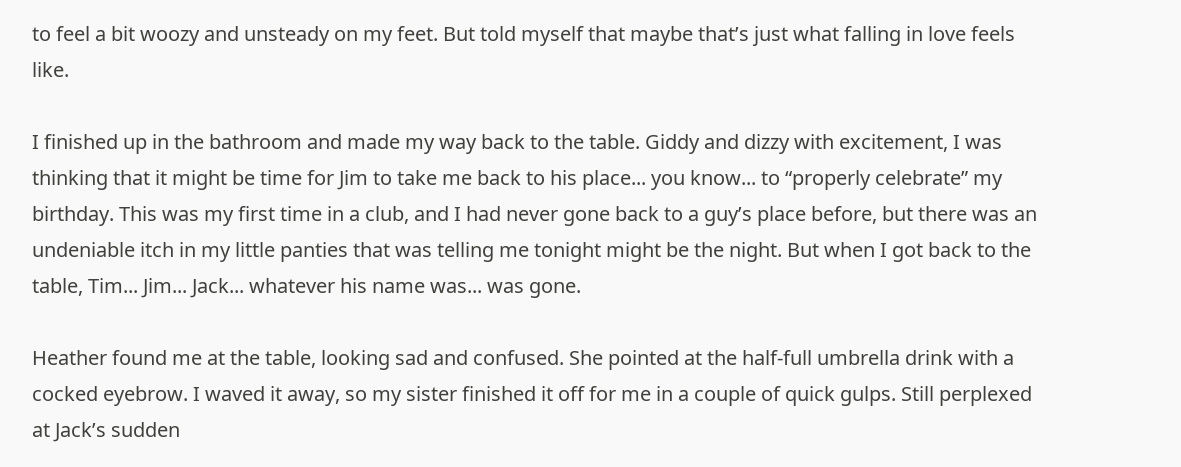to feel a bit woozy and unsteady on my feet. But told myself that maybe that’s just what falling in love feels like.

I finished up in the bathroom and made my way back to the table. Giddy and dizzy with excitement, I was thinking that it might be time for Jim to take me back to his place... you know... to “properly celebrate” my birthday. This was my first time in a club, and I had never gone back to a guy’s place before, but there was an undeniable itch in my little panties that was telling me tonight might be the night. But when I got back to the table, Tim... Jim... Jack... whatever his name was... was gone.

Heather found me at the table, looking sad and confused. She pointed at the half-full umbrella drink with a cocked eyebrow. I waved it away, so my sister finished it off for me in a couple of quick gulps. Still perplexed at Jack’s sudden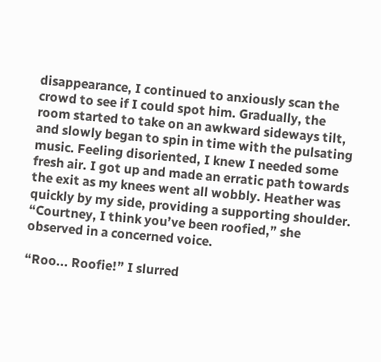disappearance, I continued to anxiously scan the crowd to see if I could spot him. Gradually, the room started to take on an awkward sideways tilt, and slowly began to spin in time with the pulsating music. Feeling disoriented, I knew I needed some fresh air. I got up and made an erratic path towards the exit as my knees went all wobbly. Heather was quickly by my side, providing a supporting shoulder. “Courtney, I think you’ve been roofied,” she observed in a concerned voice.

“Roo... Roofie!” I slurred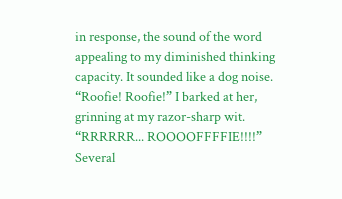in response, the sound of the word appealing to my diminished thinking capacity. It sounded like a dog noise. “Roofie! Roofie!” I barked at her, grinning at my razor-sharp wit. “RRRRRR... ROOOOFFFFIE!!!!” Several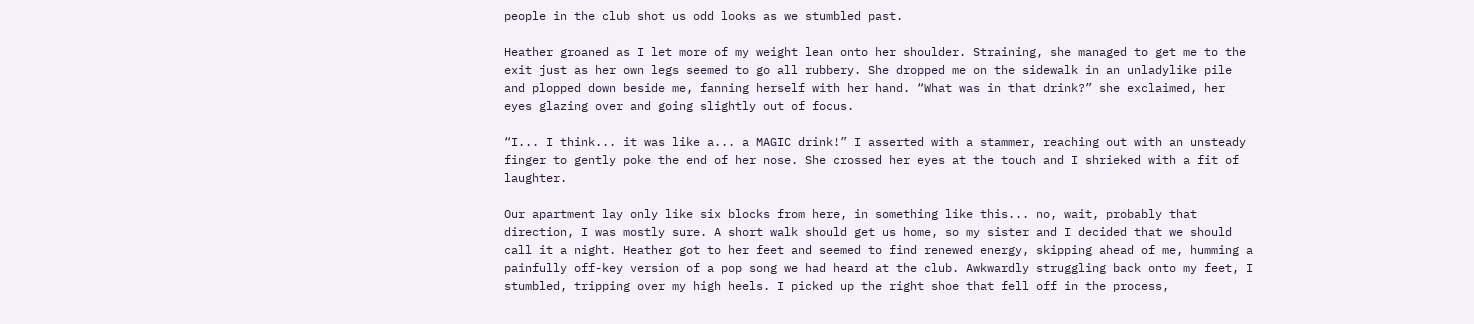people in the club shot us odd looks as we stumbled past.

Heather groaned as I let more of my weight lean onto her shoulder. Straining, she managed to get me to the exit just as her own legs seemed to go all rubbery. She dropped me on the sidewalk in an unladylike pile and plopped down beside me, fanning herself with her hand. “What was in that drink?” she exclaimed, her eyes glazing over and going slightly out of focus.

“I... I think... it was like a... a MAGIC drink!” I asserted with a stammer, reaching out with an unsteady finger to gently poke the end of her nose. She crossed her eyes at the touch and I shrieked with a fit of laughter.

Our apartment lay only like six blocks from here, in something like this... no, wait, probably that direction, I was mostly sure. A short walk should get us home, so my sister and I decided that we should call it a night. Heather got to her feet and seemed to find renewed energy, skipping ahead of me, humming a painfully off-key version of a pop song we had heard at the club. Awkwardly struggling back onto my feet, I stumbled, tripping over my high heels. I picked up the right shoe that fell off in the process,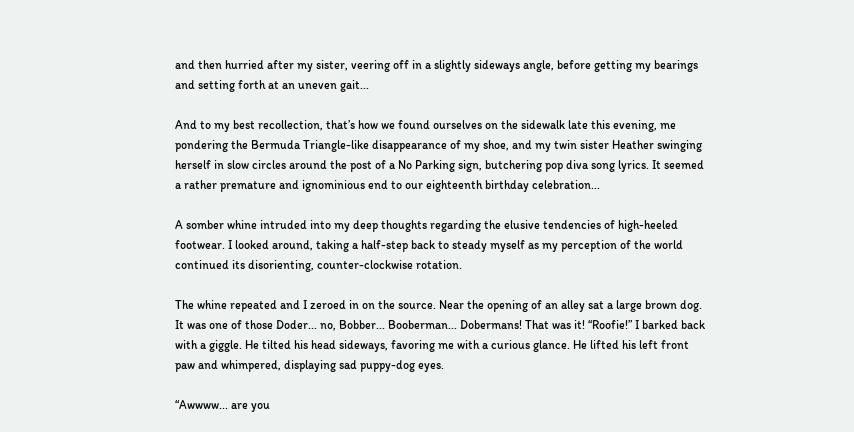and then hurried after my sister, veering off in a slightly sideways angle, before getting my bearings and setting forth at an uneven gait...

And to my best recollection, that’s how we found ourselves on the sidewalk late this evening, me pondering the Bermuda Triangle-like disappearance of my shoe, and my twin sister Heather swinging herself in slow circles around the post of a No Parking sign, butchering pop diva song lyrics. It seemed a rather premature and ignominious end to our eighteenth birthday celebration...

A somber whine intruded into my deep thoughts regarding the elusive tendencies of high-heeled footwear. I looked around, taking a half-step back to steady myself as my perception of the world continued its disorienting, counter-clockwise rotation.

The whine repeated and I zeroed in on the source. Near the opening of an alley sat a large brown dog. It was one of those Doder... no, Bobber... Booberman... Dobermans! That was it! “Roofie!” I barked back with a giggle. He tilted his head sideways, favoring me with a curious glance. He lifted his left front paw and whimpered, displaying sad puppy-dog eyes.

“Awwww... are you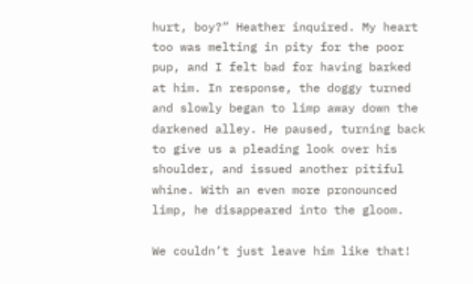hurt, boy?” Heather inquired. My heart too was melting in pity for the poor pup, and I felt bad for having barked at him. In response, the doggy turned and slowly began to limp away down the darkened alley. He paused, turning back to give us a pleading look over his shoulder, and issued another pitiful whine. With an even more pronounced limp, he disappeared into the gloom.

We couldn’t just leave him like that!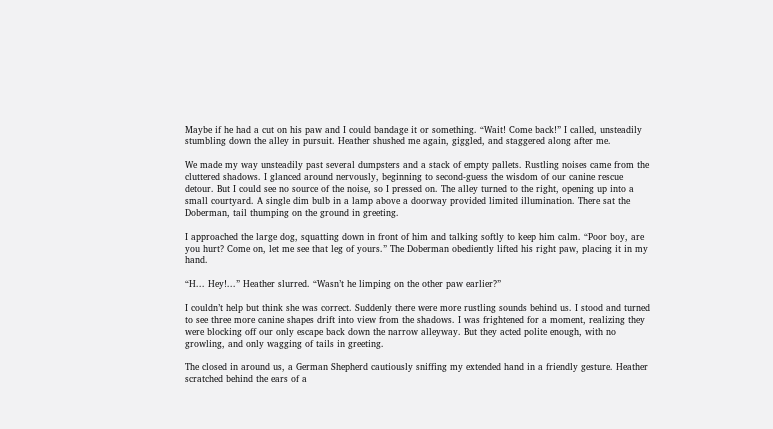Maybe if he had a cut on his paw and I could bandage it or something. “Wait! Come back!” I called, unsteadily stumbling down the alley in pursuit. Heather shushed me again, giggled, and staggered along after me.

We made my way unsteadily past several dumpsters and a stack of empty pallets. Rustling noises came from the cluttered shadows. I glanced around nervously, beginning to second-guess the wisdom of our canine rescue detour. But I could see no source of the noise, so I pressed on. The alley turned to the right, opening up into a small courtyard. A single dim bulb in a lamp above a doorway provided limited illumination. There sat the Doberman, tail thumping on the ground in greeting.

I approached the large dog, squatting down in front of him and talking softly to keep him calm. “Poor boy, are you hurt? Come on, let me see that leg of yours.” The Doberman obediently lifted his right paw, placing it in my hand.

“H... Hey!...” Heather slurred. “Wasn’t he limping on the other paw earlier?”

I couldn’t help but think she was correct. Suddenly there were more rustling sounds behind us. I stood and turned to see three more canine shapes drift into view from the shadows. I was frightened for a moment, realizing they were blocking off our only escape back down the narrow alleyway. But they acted polite enough, with no growling, and only wagging of tails in greeting.

The closed in around us, a German Shepherd cautiously sniffing my extended hand in a friendly gesture. Heather scratched behind the ears of a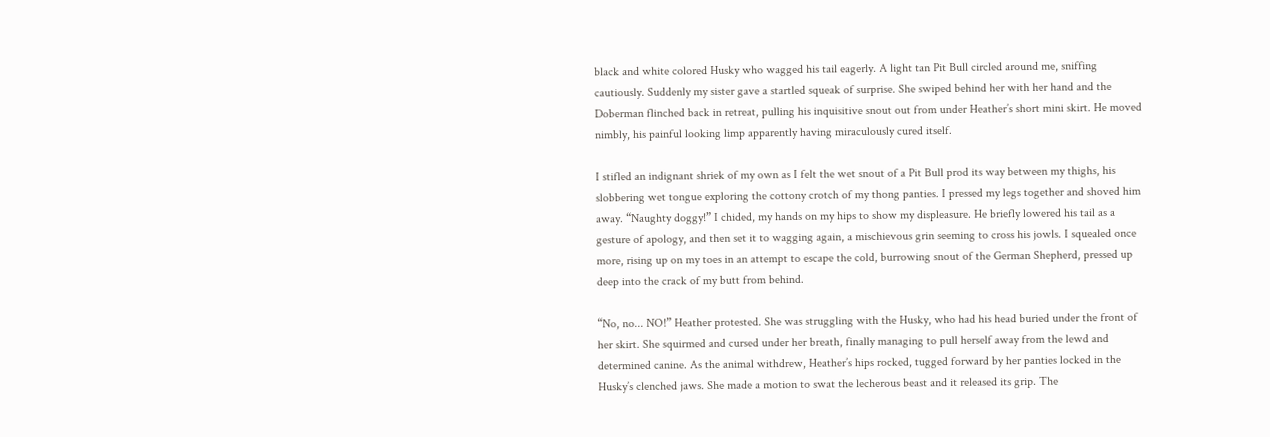black and white colored Husky who wagged his tail eagerly. A light tan Pit Bull circled around me, sniffing cautiously. Suddenly my sister gave a startled squeak of surprise. She swiped behind her with her hand and the Doberman flinched back in retreat, pulling his inquisitive snout out from under Heather’s short mini skirt. He moved nimbly, his painful looking limp apparently having miraculously cured itself.

I stifled an indignant shriek of my own as I felt the wet snout of a Pit Bull prod its way between my thighs, his slobbering wet tongue exploring the cottony crotch of my thong panties. I pressed my legs together and shoved him away. “Naughty doggy!” I chided, my hands on my hips to show my displeasure. He briefly lowered his tail as a gesture of apology, and then set it to wagging again, a mischievous grin seeming to cross his jowls. I squealed once more, rising up on my toes in an attempt to escape the cold, burrowing snout of the German Shepherd, pressed up deep into the crack of my butt from behind.

“No, no... NO!” Heather protested. She was struggling with the Husky, who had his head buried under the front of her skirt. She squirmed and cursed under her breath, finally managing to pull herself away from the lewd and determined canine. As the animal withdrew, Heather’s hips rocked, tugged forward by her panties locked in the Husky’s clenched jaws. She made a motion to swat the lecherous beast and it released its grip. The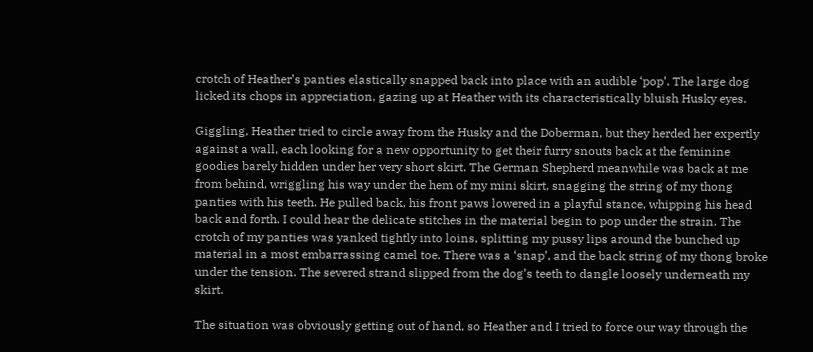crotch of Heather’s panties elastically snapped back into place with an audible ‘pop’. The large dog licked its chops in appreciation, gazing up at Heather with its characteristically bluish Husky eyes.

Giggling, Heather tried to circle away from the Husky and the Doberman, but they herded her expertly against a wall, each looking for a new opportunity to get their furry snouts back at the feminine goodies barely hidden under her very short skirt. The German Shepherd meanwhile was back at me from behind, wriggling his way under the hem of my mini skirt, snagging the string of my thong panties with his teeth. He pulled back, his front paws lowered in a playful stance, whipping his head back and forth. I could hear the delicate stitches in the material begin to pop under the strain. The crotch of my panties was yanked tightly into loins, splitting my pussy lips around the bunched up material in a most embarrassing camel toe. There was a ‘snap’, and the back string of my thong broke under the tension. The severed strand slipped from the dog’s teeth to dangle loosely underneath my skirt.

The situation was obviously getting out of hand, so Heather and I tried to force our way through the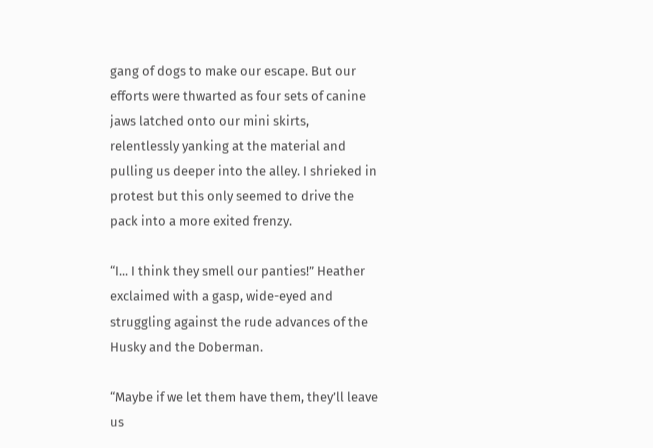gang of dogs to make our escape. But our efforts were thwarted as four sets of canine jaws latched onto our mini skirts, relentlessly yanking at the material and pulling us deeper into the alley. I shrieked in protest but this only seemed to drive the pack into a more exited frenzy.

“I... I think they smell our panties!” Heather exclaimed with a gasp, wide-eyed and struggling against the rude advances of the Husky and the Doberman.

“Maybe if we let them have them, they’ll leave us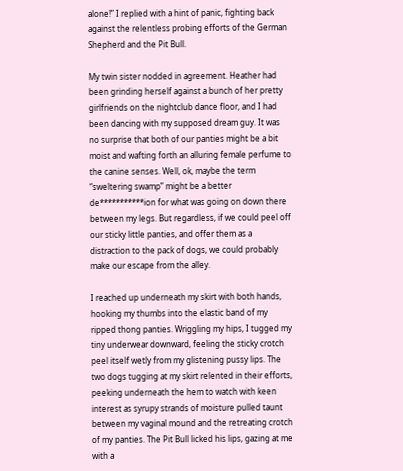alone!” I replied with a hint of panic, fighting back against the relentless probing efforts of the German Shepherd and the Pit Bull.

My twin sister nodded in agreement. Heather had been grinding herself against a bunch of her pretty girlfriends on the nightclub dance floor, and I had been dancing with my supposed dream guy. It was no surprise that both of our panties might be a bit moist and wafting forth an alluring female perfume to the canine senses. Well, ok, maybe the term “sweltering swamp” might be a better de***********ion for what was going on down there between my legs. But regardless, if we could peel off our sticky little panties, and offer them as a distraction to the pack of dogs, we could probably make our escape from the alley.

I reached up underneath my skirt with both hands, hooking my thumbs into the elastic band of my ripped thong panties. Wriggling my hips, I tugged my tiny underwear downward, feeling the sticky crotch peel itself wetly from my glistening pussy lips. The two dogs tugging at my skirt relented in their efforts, peeking underneath the hem to watch with keen interest as syrupy strands of moisture pulled taunt between my vaginal mound and the retreating crotch of my panties. The Pit Bull licked his lips, gazing at me with a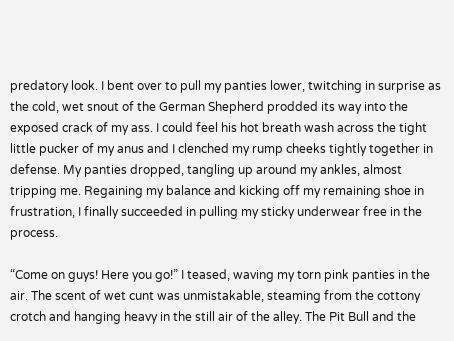predatory look. I bent over to pull my panties lower, twitching in surprise as the cold, wet snout of the German Shepherd prodded its way into the exposed crack of my ass. I could feel his hot breath wash across the tight little pucker of my anus and I clenched my rump cheeks tightly together in defense. My panties dropped, tangling up around my ankles, almost tripping me. Regaining my balance and kicking off my remaining shoe in frustration, I finally succeeded in pulling my sticky underwear free in the process.

“Come on guys! Here you go!” I teased, waving my torn pink panties in the air. The scent of wet cunt was unmistakable, steaming from the cottony crotch and hanging heavy in the still air of the alley. The Pit Bull and the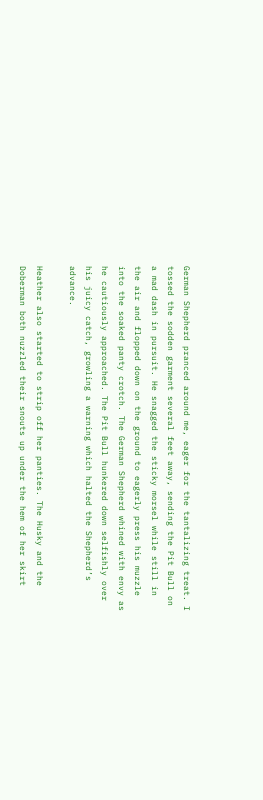German Shepherd pranced around me, eager for the tantalizing treat. I tossed the sodden garment several feet away, sending the Pit Bull on a mad dash in pursuit. He snagged the sticky morsel while still in the air and flopped down on the ground to eagerly press his muzzle into the soaked panty crotch. The German Shepherd whined with envy as he cautiously approached. The Pit Bull hunkered down selfishly over his juicy catch, growling a warning which halted the Shepherd’s advance.

Heather also started to strip off her panties. The Husky and the Doberman both nuzzled their snouts up under the hem of her skirt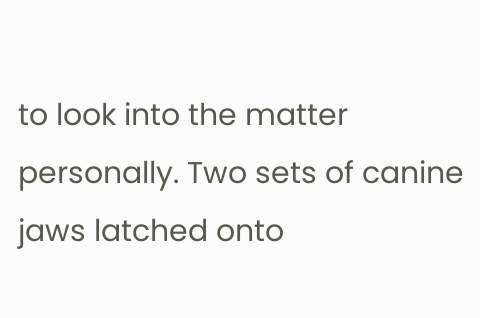to look into the matter personally. Two sets of canine jaws latched onto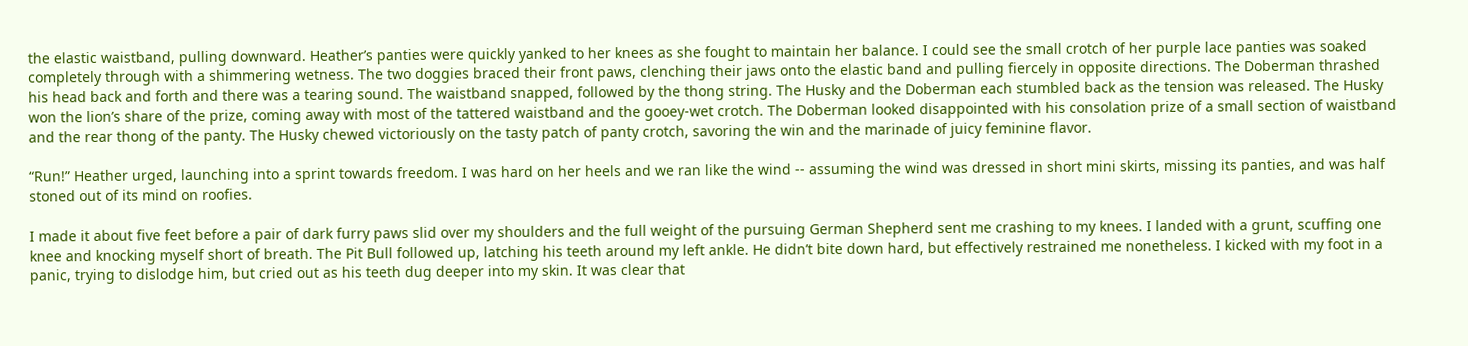the elastic waistband, pulling downward. Heather’s panties were quickly yanked to her knees as she fought to maintain her balance. I could see the small crotch of her purple lace panties was soaked completely through with a shimmering wetness. The two doggies braced their front paws, clenching their jaws onto the elastic band and pulling fiercely in opposite directions. The Doberman thrashed his head back and forth and there was a tearing sound. The waistband snapped, followed by the thong string. The Husky and the Doberman each stumbled back as the tension was released. The Husky won the lion’s share of the prize, coming away with most of the tattered waistband and the gooey-wet crotch. The Doberman looked disappointed with his consolation prize of a small section of waistband and the rear thong of the panty. The Husky chewed victoriously on the tasty patch of panty crotch, savoring the win and the marinade of juicy feminine flavor.

“Run!” Heather urged, launching into a sprint towards freedom. I was hard on her heels and we ran like the wind -- assuming the wind was dressed in short mini skirts, missing its panties, and was half stoned out of its mind on roofies.

I made it about five feet before a pair of dark furry paws slid over my shoulders and the full weight of the pursuing German Shepherd sent me crashing to my knees. I landed with a grunt, scuffing one knee and knocking myself short of breath. The Pit Bull followed up, latching his teeth around my left ankle. He didn’t bite down hard, but effectively restrained me nonetheless. I kicked with my foot in a panic, trying to dislodge him, but cried out as his teeth dug deeper into my skin. It was clear that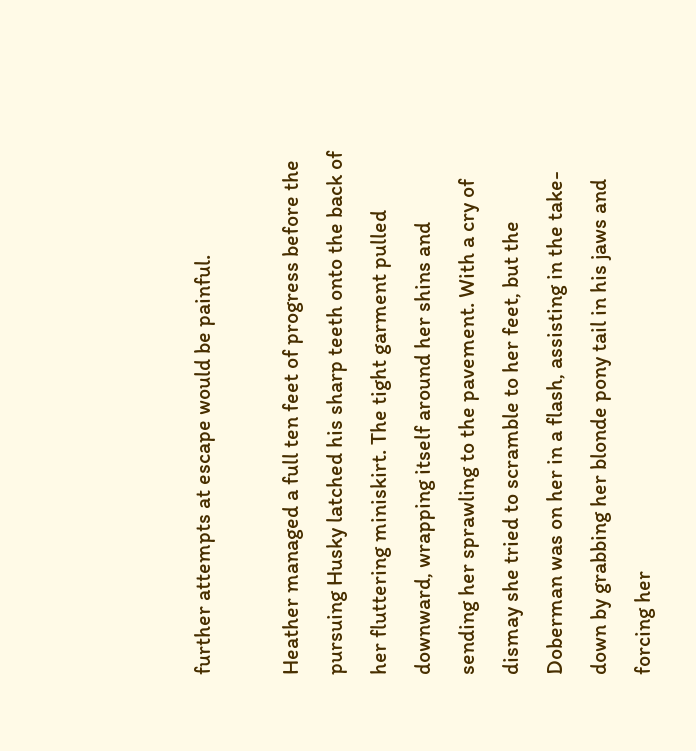further attempts at escape would be painful.

Heather managed a full ten feet of progress before the pursuing Husky latched his sharp teeth onto the back of her fluttering miniskirt. The tight garment pulled downward, wrapping itself around her shins and sending her sprawling to the pavement. With a cry of dismay she tried to scramble to her feet, but the Doberman was on her in a flash, assisting in the take-down by grabbing her blonde pony tail in his jaws and forcing her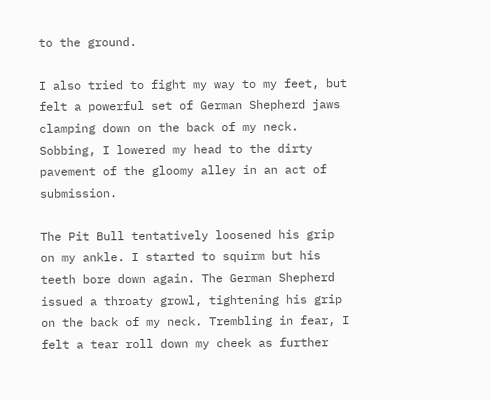to the ground.

I also tried to fight my way to my feet, but felt a powerful set of German Shepherd jaws clamping down on the back of my neck. Sobbing, I lowered my head to the dirty pavement of the gloomy alley in an act of submission.

The Pit Bull tentatively loosened his grip on my ankle. I started to squirm but his teeth bore down again. The German Shepherd issued a throaty growl, tightening his grip on the back of my neck. Trembling in fear, I felt a tear roll down my cheek as further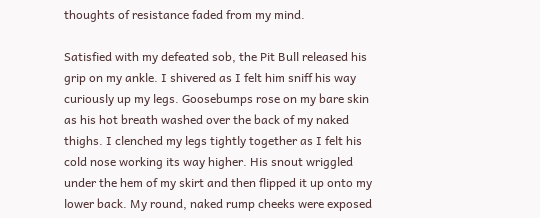thoughts of resistance faded from my mind.

Satisfied with my defeated sob, the Pit Bull released his grip on my ankle. I shivered as I felt him sniff his way curiously up my legs. Goosebumps rose on my bare skin as his hot breath washed over the back of my naked thighs. I clenched my legs tightly together as I felt his cold nose working its way higher. His snout wriggled under the hem of my skirt and then flipped it up onto my lower back. My round, naked rump cheeks were exposed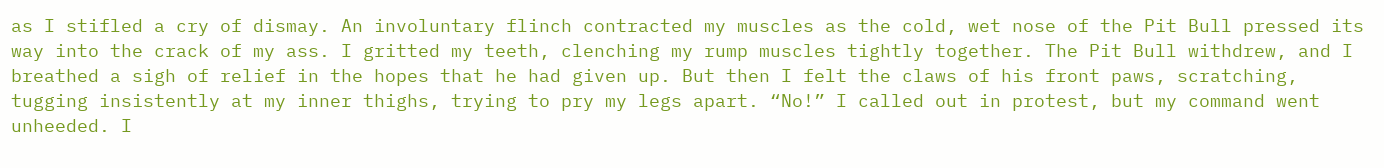as I stifled a cry of dismay. An involuntary flinch contracted my muscles as the cold, wet nose of the Pit Bull pressed its way into the crack of my ass. I gritted my teeth, clenching my rump muscles tightly together. The Pit Bull withdrew, and I breathed a sigh of relief in the hopes that he had given up. But then I felt the claws of his front paws, scratching, tugging insistently at my inner thighs, trying to pry my legs apart. “No!” I called out in protest, but my command went unheeded. I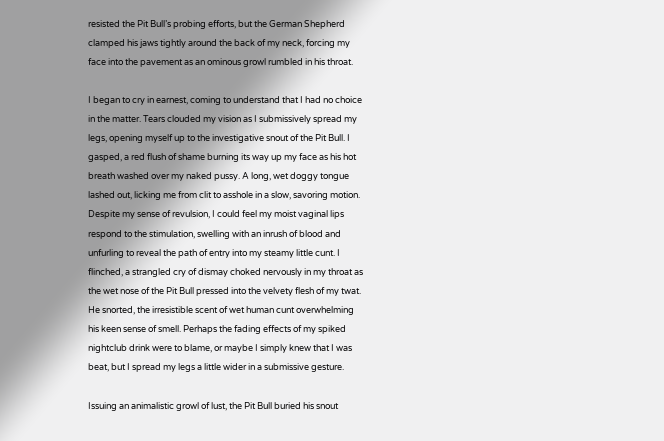resisted the Pit Bull’s probing efforts, but the German Shepherd clamped his jaws tightly around the back of my neck, forcing my face into the pavement as an ominous growl rumbled in his throat.

I began to cry in earnest, coming to understand that I had no choice in the matter. Tears clouded my vision as I submissively spread my legs, opening myself up to the investigative snout of the Pit Bull. I gasped, a red flush of shame burning its way up my face as his hot breath washed over my naked pussy. A long, wet doggy tongue lashed out, licking me from clit to asshole in a slow, savoring motion. Despite my sense of revulsion, I could feel my moist vaginal lips respond to the stimulation, swelling with an inrush of blood and unfurling to reveal the path of entry into my steamy little cunt. I flinched, a strangled cry of dismay choked nervously in my throat as the wet nose of the Pit Bull pressed into the velvety flesh of my twat. He snorted, the irresistible scent of wet human cunt overwhelming his keen sense of smell. Perhaps the fading effects of my spiked nightclub drink were to blame, or maybe I simply knew that I was beat, but I spread my legs a little wider in a submissive gesture.

Issuing an animalistic growl of lust, the Pit Bull buried his snout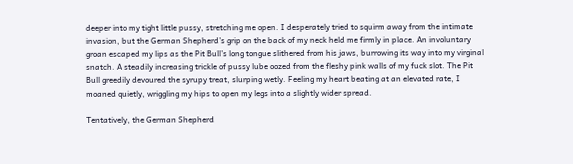deeper into my tight little pussy, stretching me open. I desperately tried to squirm away from the intimate invasion, but the German Shepherd’s grip on the back of my neck held me firmly in place. An involuntary groan escaped my lips as the Pit Bull’s long tongue slithered from his jaws, burrowing its way into my virginal snatch. A steadily increasing trickle of pussy lube oozed from the fleshy pink walls of my fuck slot. The Pit Bull greedily devoured the syrupy treat, slurping wetly. Feeling my heart beating at an elevated rate, I moaned quietly, wriggling my hips to open my legs into a slightly wider spread.

Tentatively, the German Shepherd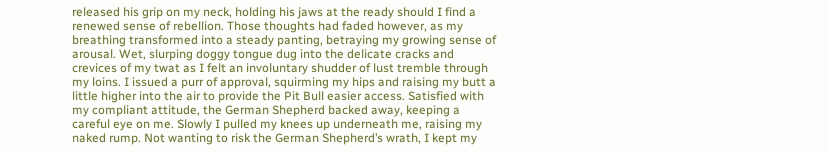released his grip on my neck, holding his jaws at the ready should I find a renewed sense of rebellion. Those thoughts had faded however, as my breathing transformed into a steady panting, betraying my growing sense of arousal. Wet, slurping doggy tongue dug into the delicate cracks and crevices of my twat as I felt an involuntary shudder of lust tremble through my loins. I issued a purr of approval, squirming my hips and raising my butt a little higher into the air to provide the Pit Bull easier access. Satisfied with my compliant attitude, the German Shepherd backed away, keeping a careful eye on me. Slowly I pulled my knees up underneath me, raising my naked rump. Not wanting to risk the German Shepherd’s wrath, I kept my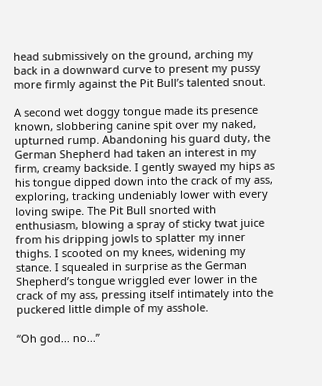head submissively on the ground, arching my back in a downward curve to present my pussy more firmly against the Pit Bull’s talented snout.

A second wet doggy tongue made its presence known, slobbering canine spit over my naked, upturned rump. Abandoning his guard duty, the German Shepherd had taken an interest in my firm, creamy backside. I gently swayed my hips as his tongue dipped down into the crack of my ass, exploring, tracking undeniably lower with every loving swipe. The Pit Bull snorted with enthusiasm, blowing a spray of sticky twat juice from his dripping jowls to splatter my inner thighs. I scooted on my knees, widening my stance. I squealed in surprise as the German Shepherd’s tongue wriggled ever lower in the crack of my ass, pressing itself intimately into the puckered little dimple of my asshole.

“Oh god... no...”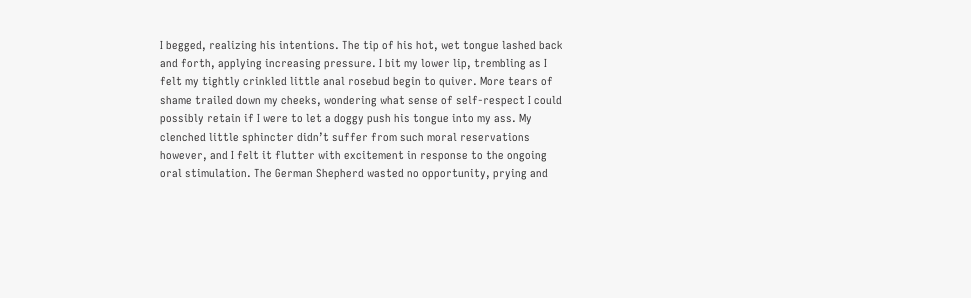I begged, realizing his intentions. The tip of his hot, wet tongue lashed back and forth, applying increasing pressure. I bit my lower lip, trembling as I felt my tightly crinkled little anal rosebud begin to quiver. More tears of shame trailed down my cheeks, wondering what sense of self-respect I could possibly retain if I were to let a doggy push his tongue into my ass. My clenched little sphincter didn’t suffer from such moral reservations however, and I felt it flutter with excitement in response to the ongoing oral stimulation. The German Shepherd wasted no opportunity, prying and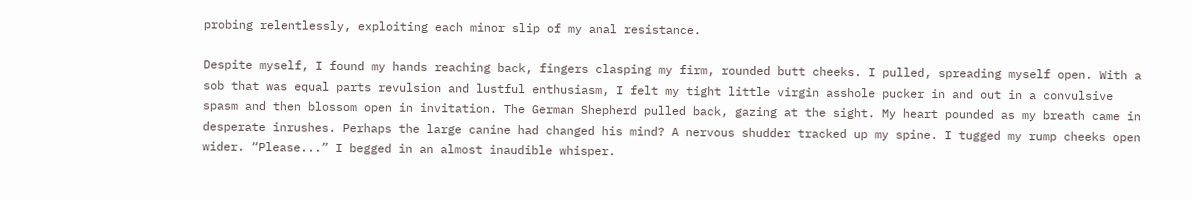probing relentlessly, exploiting each minor slip of my anal resistance.

Despite myself, I found my hands reaching back, fingers clasping my firm, rounded butt cheeks. I pulled, spreading myself open. With a sob that was equal parts revulsion and lustful enthusiasm, I felt my tight little virgin asshole pucker in and out in a convulsive spasm and then blossom open in invitation. The German Shepherd pulled back, gazing at the sight. My heart pounded as my breath came in desperate inrushes. Perhaps the large canine had changed his mind? A nervous shudder tracked up my spine. I tugged my rump cheeks open wider. “Please...” I begged in an almost inaudible whisper.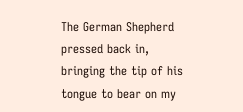The German Shepherd pressed back in, bringing the tip of his tongue to bear on my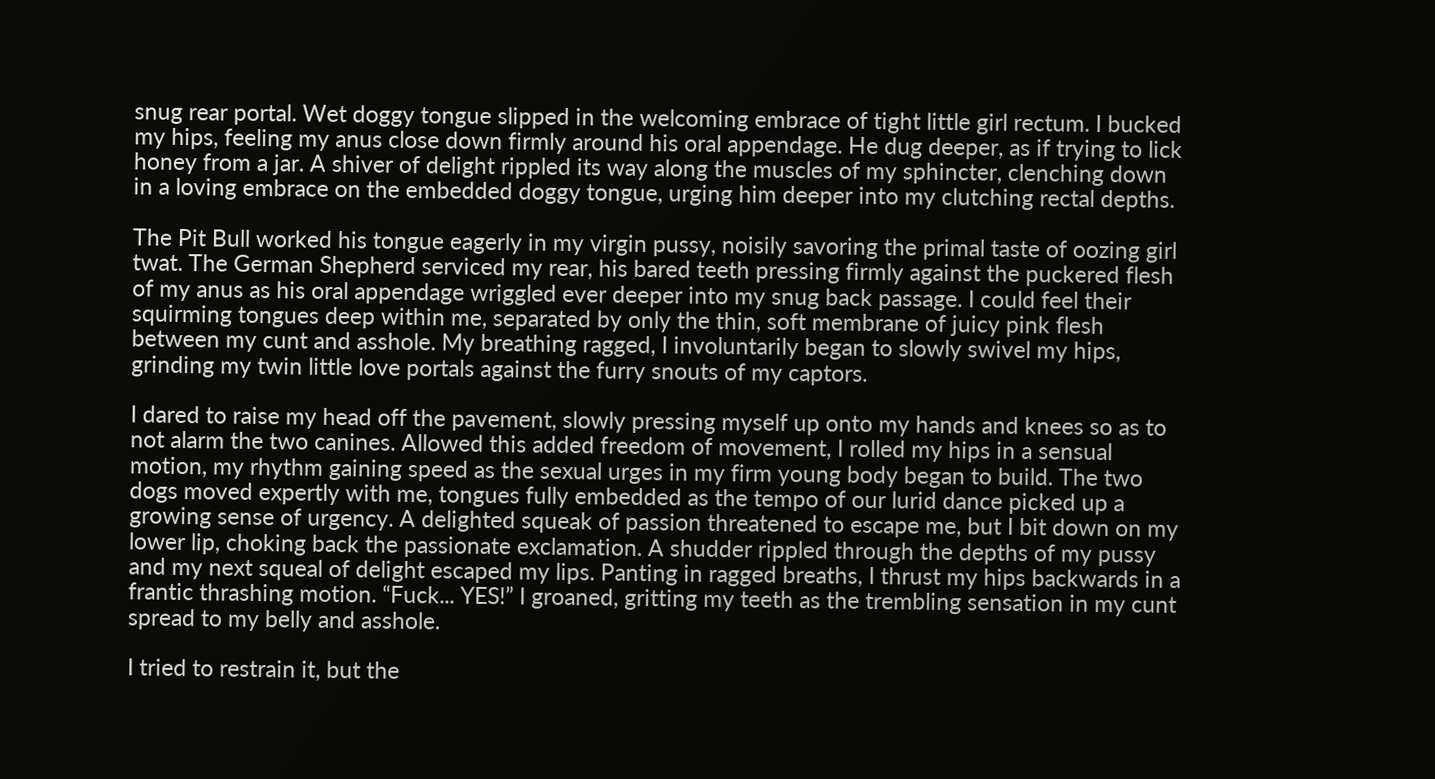snug rear portal. Wet doggy tongue slipped in the welcoming embrace of tight little girl rectum. I bucked my hips, feeling my anus close down firmly around his oral appendage. He dug deeper, as if trying to lick honey from a jar. A shiver of delight rippled its way along the muscles of my sphincter, clenching down in a loving embrace on the embedded doggy tongue, urging him deeper into my clutching rectal depths.

The Pit Bull worked his tongue eagerly in my virgin pussy, noisily savoring the primal taste of oozing girl twat. The German Shepherd serviced my rear, his bared teeth pressing firmly against the puckered flesh of my anus as his oral appendage wriggled ever deeper into my snug back passage. I could feel their squirming tongues deep within me, separated by only the thin, soft membrane of juicy pink flesh between my cunt and asshole. My breathing ragged, I involuntarily began to slowly swivel my hips, grinding my twin little love portals against the furry snouts of my captors.

I dared to raise my head off the pavement, slowly pressing myself up onto my hands and knees so as to not alarm the two canines. Allowed this added freedom of movement, I rolled my hips in a sensual motion, my rhythm gaining speed as the sexual urges in my firm young body began to build. The two dogs moved expertly with me, tongues fully embedded as the tempo of our lurid dance picked up a growing sense of urgency. A delighted squeak of passion threatened to escape me, but I bit down on my lower lip, choking back the passionate exclamation. A shudder rippled through the depths of my pussy and my next squeal of delight escaped my lips. Panting in ragged breaths, I thrust my hips backwards in a frantic thrashing motion. “Fuck... YES!” I groaned, gritting my teeth as the trembling sensation in my cunt spread to my belly and asshole.

I tried to restrain it, but the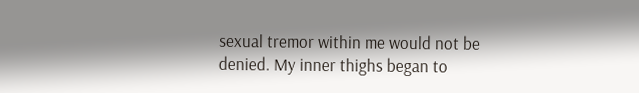sexual tremor within me would not be denied. My inner thighs began to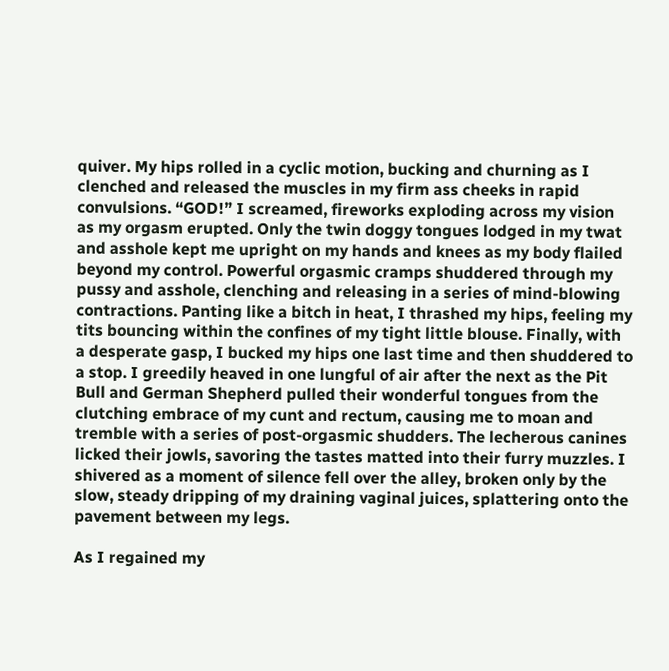quiver. My hips rolled in a cyclic motion, bucking and churning as I clenched and released the muscles in my firm ass cheeks in rapid convulsions. “GOD!” I screamed, fireworks exploding across my vision as my orgasm erupted. Only the twin doggy tongues lodged in my twat and asshole kept me upright on my hands and knees as my body flailed beyond my control. Powerful orgasmic cramps shuddered through my pussy and asshole, clenching and releasing in a series of mind-blowing contractions. Panting like a bitch in heat, I thrashed my hips, feeling my tits bouncing within the confines of my tight little blouse. Finally, with a desperate gasp, I bucked my hips one last time and then shuddered to a stop. I greedily heaved in one lungful of air after the next as the Pit Bull and German Shepherd pulled their wonderful tongues from the clutching embrace of my cunt and rectum, causing me to moan and tremble with a series of post-orgasmic shudders. The lecherous canines licked their jowls, savoring the tastes matted into their furry muzzles. I shivered as a moment of silence fell over the alley, broken only by the slow, steady dripping of my draining vaginal juices, splattering onto the pavement between my legs.

As I regained my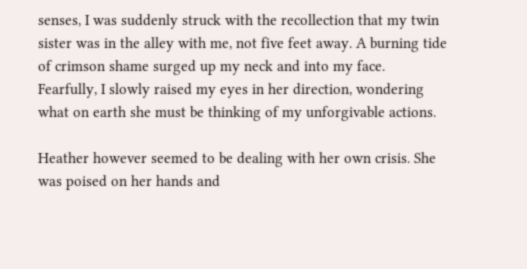senses, I was suddenly struck with the recollection that my twin sister was in the alley with me, not five feet away. A burning tide of crimson shame surged up my neck and into my face. Fearfully, I slowly raised my eyes in her direction, wondering what on earth she must be thinking of my unforgivable actions.

Heather however seemed to be dealing with her own crisis. She was poised on her hands and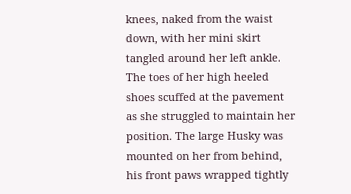knees, naked from the waist down, with her mini skirt tangled around her left ankle. The toes of her high heeled shoes scuffed at the pavement as she struggled to maintain her position. The large Husky was mounted on her from behind, his front paws wrapped tightly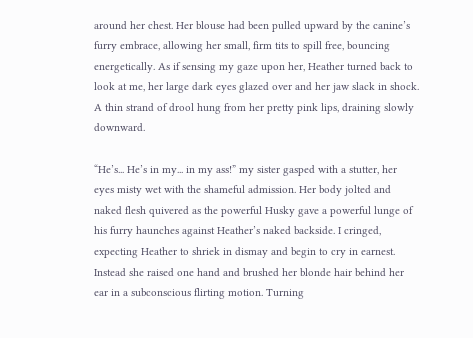around her chest. Her blouse had been pulled upward by the canine’s furry embrace, allowing her small, firm tits to spill free, bouncing energetically. As if sensing my gaze upon her, Heather turned back to look at me, her large dark eyes glazed over and her jaw slack in shock. A thin strand of drool hung from her pretty pink lips, draining slowly downward.

“He’s... He’s in my... in my ass!” my sister gasped with a stutter, her eyes misty wet with the shameful admission. Her body jolted and naked flesh quivered as the powerful Husky gave a powerful lunge of his furry haunches against Heather’s naked backside. I cringed, expecting Heather to shriek in dismay and begin to cry in earnest. Instead she raised one hand and brushed her blonde hair behind her ear in a subconscious flirting motion. Turning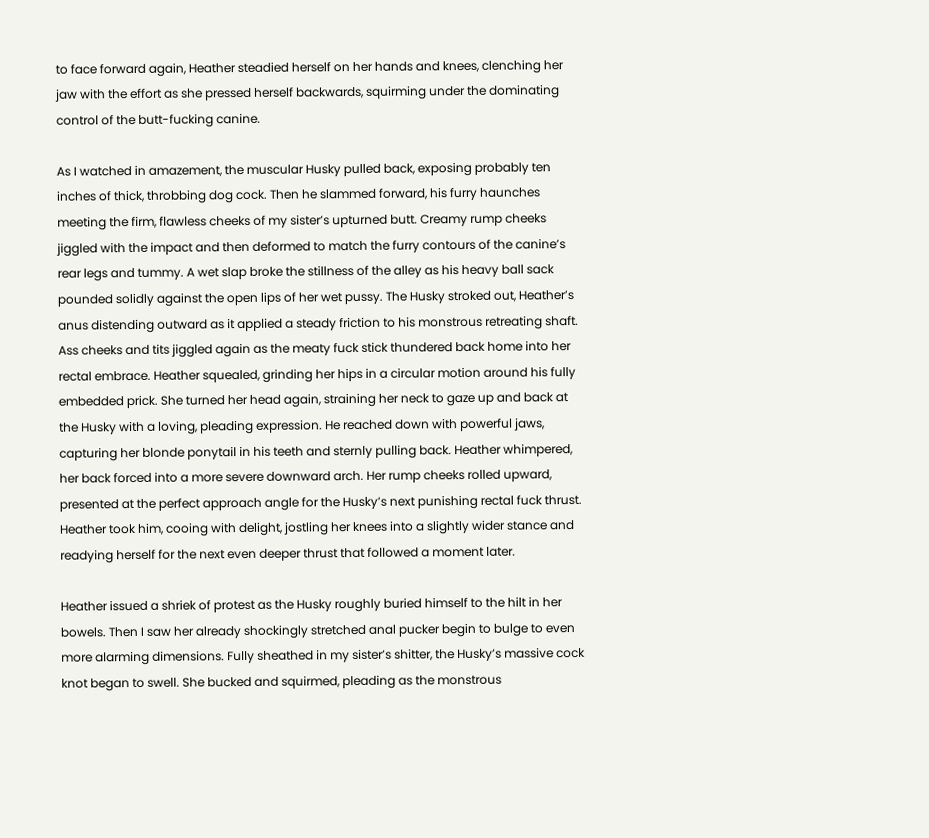to face forward again, Heather steadied herself on her hands and knees, clenching her jaw with the effort as she pressed herself backwards, squirming under the dominating control of the butt-fucking canine.

As I watched in amazement, the muscular Husky pulled back, exposing probably ten inches of thick, throbbing dog cock. Then he slammed forward, his furry haunches meeting the firm, flawless cheeks of my sister’s upturned butt. Creamy rump cheeks jiggled with the impact and then deformed to match the furry contours of the canine’s rear legs and tummy. A wet slap broke the stillness of the alley as his heavy ball sack pounded solidly against the open lips of her wet pussy. The Husky stroked out, Heather’s anus distending outward as it applied a steady friction to his monstrous retreating shaft. Ass cheeks and tits jiggled again as the meaty fuck stick thundered back home into her rectal embrace. Heather squealed, grinding her hips in a circular motion around his fully embedded prick. She turned her head again, straining her neck to gaze up and back at the Husky with a loving, pleading expression. He reached down with powerful jaws, capturing her blonde ponytail in his teeth and sternly pulling back. Heather whimpered, her back forced into a more severe downward arch. Her rump cheeks rolled upward, presented at the perfect approach angle for the Husky’s next punishing rectal fuck thrust. Heather took him, cooing with delight, jostling her knees into a slightly wider stance and readying herself for the next even deeper thrust that followed a moment later.

Heather issued a shriek of protest as the Husky roughly buried himself to the hilt in her bowels. Then I saw her already shockingly stretched anal pucker begin to bulge to even more alarming dimensions. Fully sheathed in my sister’s shitter, the Husky’s massive cock knot began to swell. She bucked and squirmed, pleading as the monstrous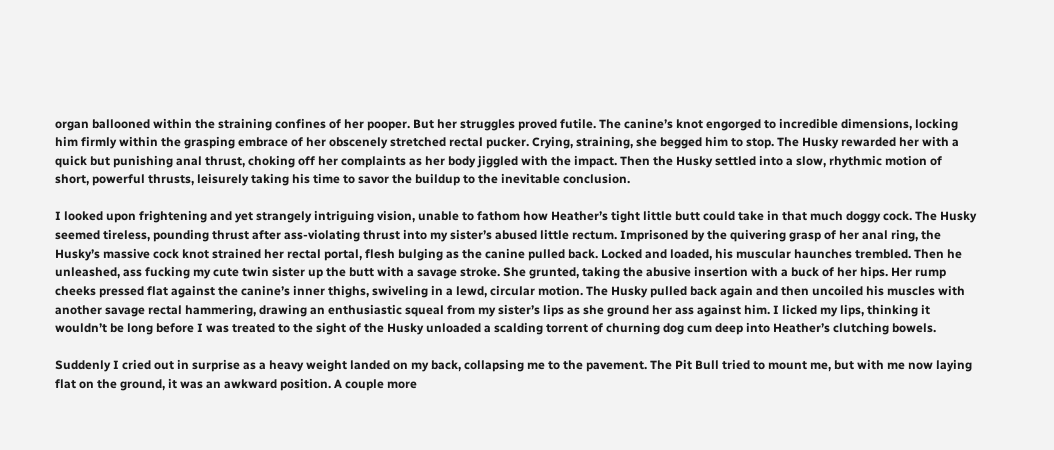organ ballooned within the straining confines of her pooper. But her struggles proved futile. The canine’s knot engorged to incredible dimensions, locking him firmly within the grasping embrace of her obscenely stretched rectal pucker. Crying, straining, she begged him to stop. The Husky rewarded her with a quick but punishing anal thrust, choking off her complaints as her body jiggled with the impact. Then the Husky settled into a slow, rhythmic motion of short, powerful thrusts, leisurely taking his time to savor the buildup to the inevitable conclusion.

I looked upon frightening and yet strangely intriguing vision, unable to fathom how Heather’s tight little butt could take in that much doggy cock. The Husky seemed tireless, pounding thrust after ass-violating thrust into my sister’s abused little rectum. Imprisoned by the quivering grasp of her anal ring, the Husky’s massive cock knot strained her rectal portal, flesh bulging as the canine pulled back. Locked and loaded, his muscular haunches trembled. Then he unleashed, ass fucking my cute twin sister up the butt with a savage stroke. She grunted, taking the abusive insertion with a buck of her hips. Her rump cheeks pressed flat against the canine’s inner thighs, swiveling in a lewd, circular motion. The Husky pulled back again and then uncoiled his muscles with another savage rectal hammering, drawing an enthusiastic squeal from my sister’s lips as she ground her ass against him. I licked my lips, thinking it wouldn’t be long before I was treated to the sight of the Husky unloaded a scalding torrent of churning dog cum deep into Heather’s clutching bowels.

Suddenly I cried out in surprise as a heavy weight landed on my back, collapsing me to the pavement. The Pit Bull tried to mount me, but with me now laying flat on the ground, it was an awkward position. A couple more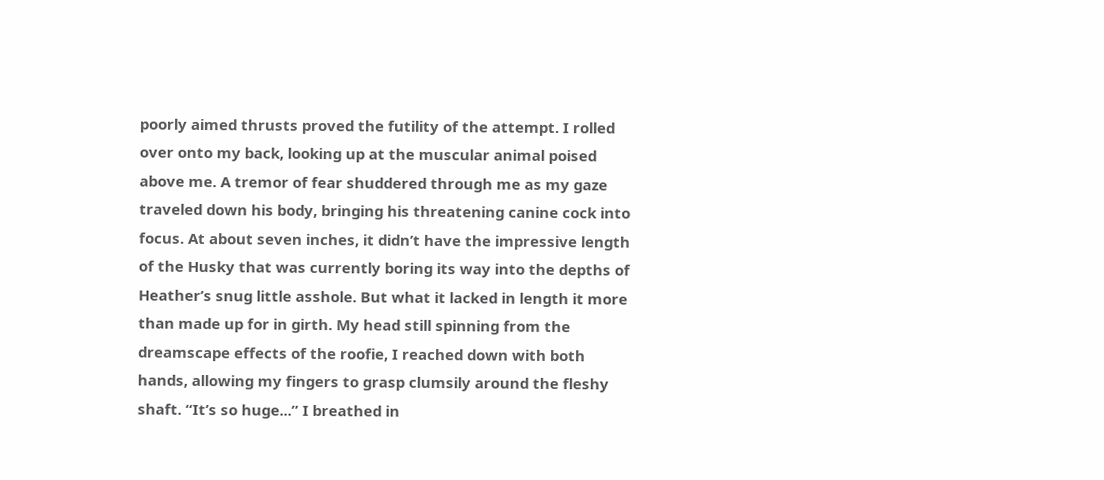poorly aimed thrusts proved the futility of the attempt. I rolled over onto my back, looking up at the muscular animal poised above me. A tremor of fear shuddered through me as my gaze traveled down his body, bringing his threatening canine cock into focus. At about seven inches, it didn’t have the impressive length of the Husky that was currently boring its way into the depths of Heather’s snug little asshole. But what it lacked in length it more than made up for in girth. My head still spinning from the dreamscape effects of the roofie, I reached down with both hands, allowing my fingers to grasp clumsily around the fleshy shaft. “It’s so huge...” I breathed in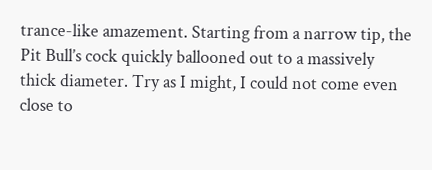trance-like amazement. Starting from a narrow tip, the Pit Bull’s cock quickly ballooned out to a massively thick diameter. Try as I might, I could not come even close to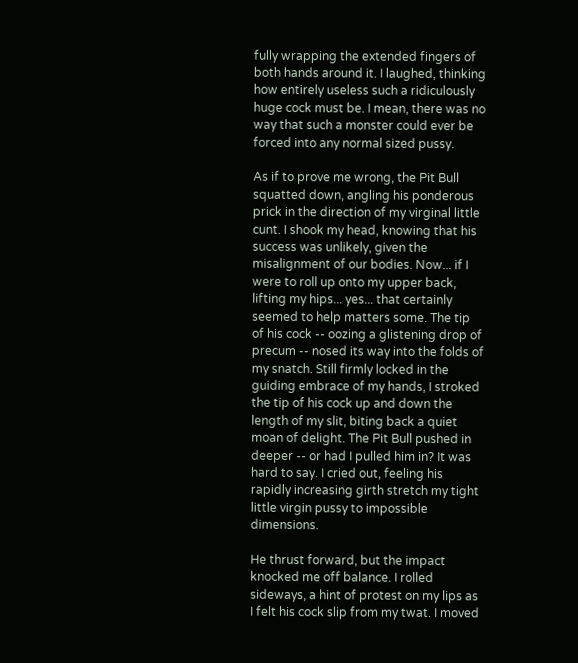fully wrapping the extended fingers of both hands around it. I laughed, thinking how entirely useless such a ridiculously huge cock must be. I mean, there was no way that such a monster could ever be forced into any normal sized pussy.

As if to prove me wrong, the Pit Bull squatted down, angling his ponderous prick in the direction of my virginal little cunt. I shook my head, knowing that his success was unlikely, given the misalignment of our bodies. Now... if I were to roll up onto my upper back, lifting my hips... yes... that certainly seemed to help matters some. The tip of his cock -- oozing a glistening drop of precum -- nosed its way into the folds of my snatch. Still firmly locked in the guiding embrace of my hands, I stroked the tip of his cock up and down the length of my slit, biting back a quiet moan of delight. The Pit Bull pushed in deeper -- or had I pulled him in? It was hard to say. I cried out, feeling his rapidly increasing girth stretch my tight little virgin pussy to impossible dimensions.

He thrust forward, but the impact knocked me off balance. I rolled sideways, a hint of protest on my lips as I felt his cock slip from my twat. I moved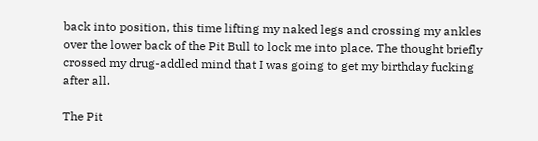back into position, this time lifting my naked legs and crossing my ankles over the lower back of the Pit Bull to lock me into place. The thought briefly crossed my drug-addled mind that I was going to get my birthday fucking after all.

The Pit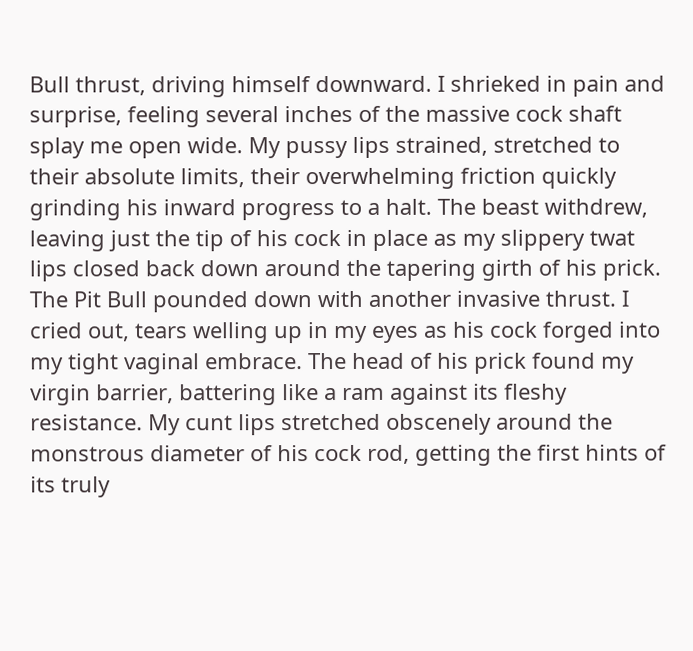Bull thrust, driving himself downward. I shrieked in pain and surprise, feeling several inches of the massive cock shaft splay me open wide. My pussy lips strained, stretched to their absolute limits, their overwhelming friction quickly grinding his inward progress to a halt. The beast withdrew, leaving just the tip of his cock in place as my slippery twat lips closed back down around the tapering girth of his prick. The Pit Bull pounded down with another invasive thrust. I cried out, tears welling up in my eyes as his cock forged into my tight vaginal embrace. The head of his prick found my virgin barrier, battering like a ram against its fleshy resistance. My cunt lips stretched obscenely around the monstrous diameter of his cock rod, getting the first hints of its truly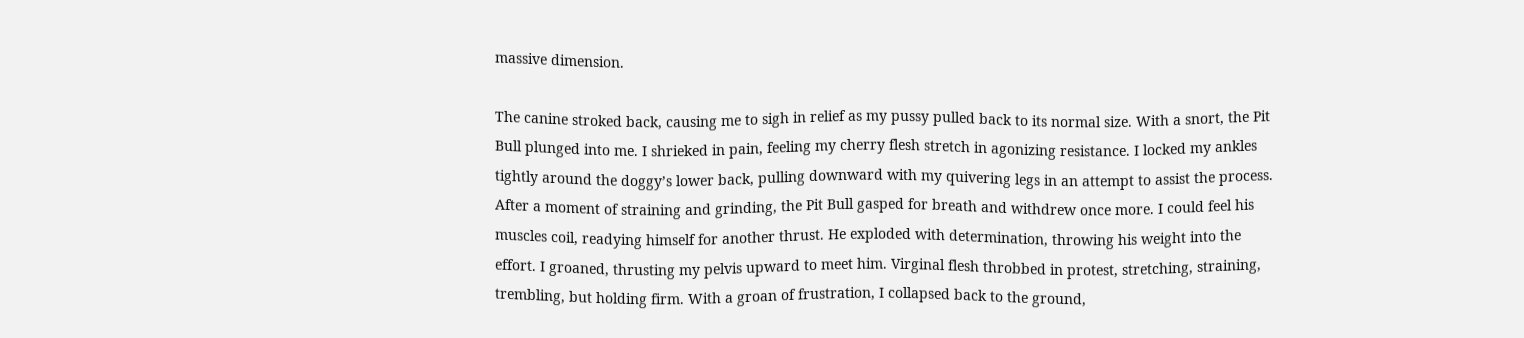massive dimension.

The canine stroked back, causing me to sigh in relief as my pussy pulled back to its normal size. With a snort, the Pit Bull plunged into me. I shrieked in pain, feeling my cherry flesh stretch in agonizing resistance. I locked my ankles tightly around the doggy’s lower back, pulling downward with my quivering legs in an attempt to assist the process. After a moment of straining and grinding, the Pit Bull gasped for breath and withdrew once more. I could feel his muscles coil, readying himself for another thrust. He exploded with determination, throwing his weight into the effort. I groaned, thrusting my pelvis upward to meet him. Virginal flesh throbbed in protest, stretching, straining, trembling, but holding firm. With a groan of frustration, I collapsed back to the ground,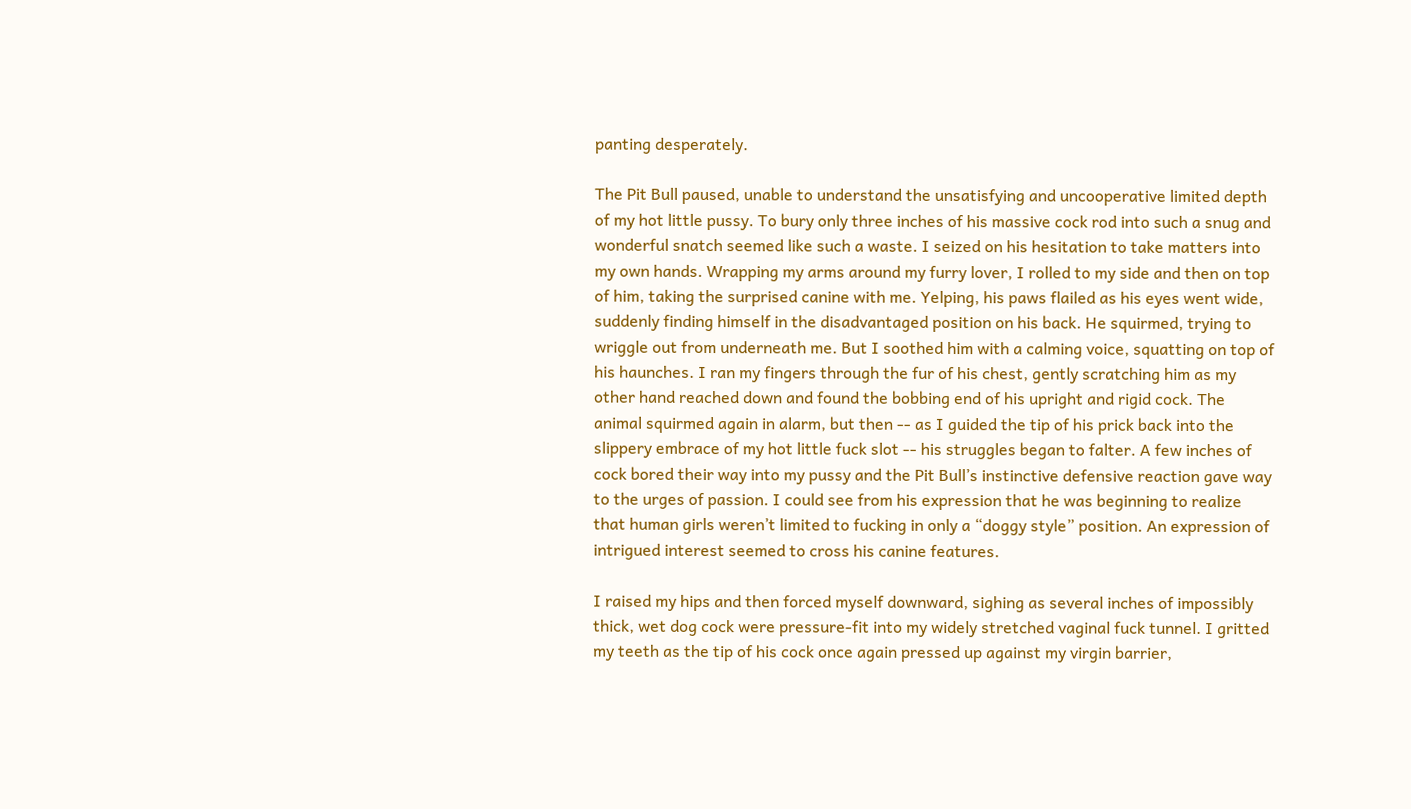panting desperately.

The Pit Bull paused, unable to understand the unsatisfying and uncooperative limited depth of my hot little pussy. To bury only three inches of his massive cock rod into such a snug and wonderful snatch seemed like such a waste. I seized on his hesitation to take matters into my own hands. Wrapping my arms around my furry lover, I rolled to my side and then on top of him, taking the surprised canine with me. Yelping, his paws flailed as his eyes went wide, suddenly finding himself in the disadvantaged position on his back. He squirmed, trying to wriggle out from underneath me. But I soothed him with a calming voice, squatting on top of his haunches. I ran my fingers through the fur of his chest, gently scratching him as my other hand reached down and found the bobbing end of his upright and rigid cock. The animal squirmed again in alarm, but then -- as I guided the tip of his prick back into the slippery embrace of my hot little fuck slot -- his struggles began to falter. A few inches of cock bored their way into my pussy and the Pit Bull’s instinctive defensive reaction gave way to the urges of passion. I could see from his expression that he was beginning to realize that human girls weren’t limited to fucking in only a “doggy style” position. An expression of intrigued interest seemed to cross his canine features.

I raised my hips and then forced myself downward, sighing as several inches of impossibly thick, wet dog cock were pressure-fit into my widely stretched vaginal fuck tunnel. I gritted my teeth as the tip of his cock once again pressed up against my virgin barrier,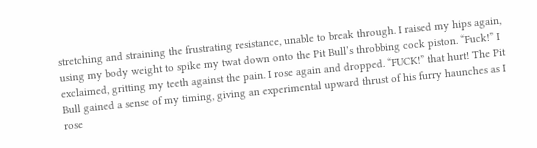stretching and straining the frustrating resistance, unable to break through. I raised my hips again, using my body weight to spike my twat down onto the Pit Bull’s throbbing cock piston. “Fuck!” I exclaimed, gritting my teeth against the pain. I rose again and dropped. “FUCK!” that hurt! The Pit Bull gained a sense of my timing, giving an experimental upward thrust of his furry haunches as I rose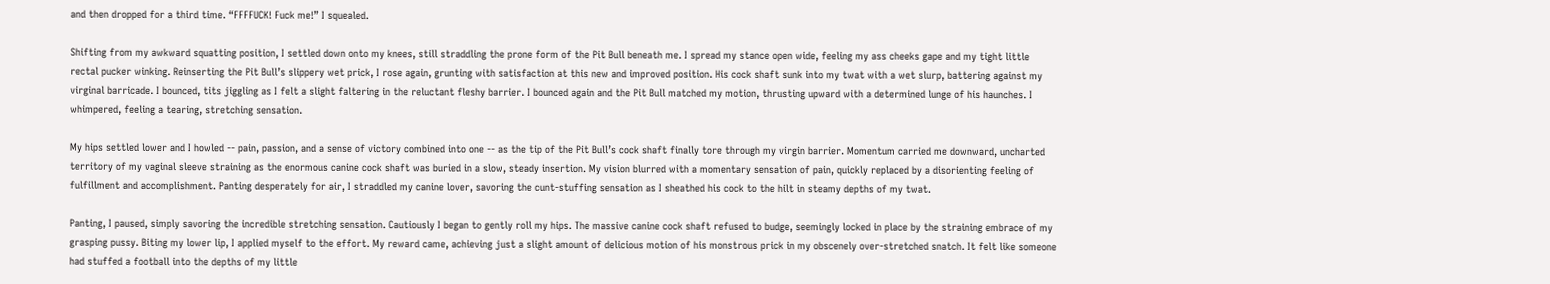and then dropped for a third time. “FFFFUCK! Fuck me!” I squealed.

Shifting from my awkward squatting position, I settled down onto my knees, still straddling the prone form of the Pit Bull beneath me. I spread my stance open wide, feeling my ass cheeks gape and my tight little rectal pucker winking. Reinserting the Pit Bull’s slippery wet prick, I rose again, grunting with satisfaction at this new and improved position. His cock shaft sunk into my twat with a wet slurp, battering against my virginal barricade. I bounced, tits jiggling as I felt a slight faltering in the reluctant fleshy barrier. I bounced again and the Pit Bull matched my motion, thrusting upward with a determined lunge of his haunches. I whimpered, feeling a tearing, stretching sensation.

My hips settled lower and I howled -- pain, passion, and a sense of victory combined into one -- as the tip of the Pit Bull’s cock shaft finally tore through my virgin barrier. Momentum carried me downward, uncharted territory of my vaginal sleeve straining as the enormous canine cock shaft was buried in a slow, steady insertion. My vision blurred with a momentary sensation of pain, quickly replaced by a disorienting feeling of fulfillment and accomplishment. Panting desperately for air, I straddled my canine lover, savoring the cunt-stuffing sensation as I sheathed his cock to the hilt in steamy depths of my twat.

Panting, I paused, simply savoring the incredible stretching sensation. Cautiously I began to gently roll my hips. The massive canine cock shaft refused to budge, seemingly locked in place by the straining embrace of my grasping pussy. Biting my lower lip, I applied myself to the effort. My reward came, achieving just a slight amount of delicious motion of his monstrous prick in my obscenely over-stretched snatch. It felt like someone had stuffed a football into the depths of my little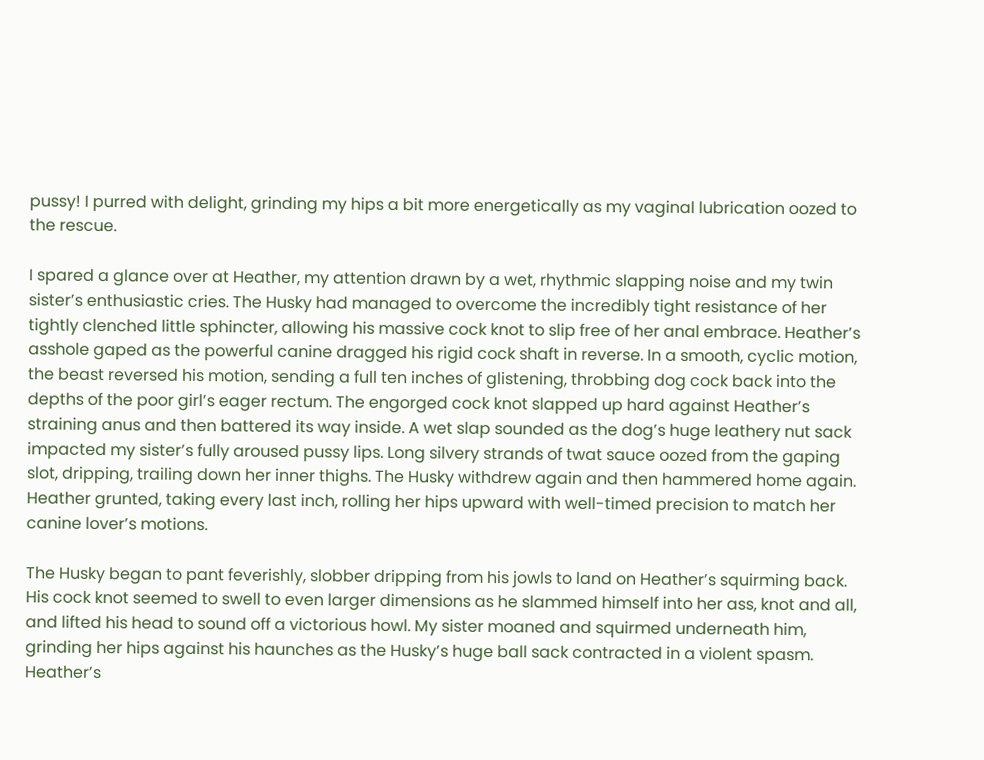pussy! I purred with delight, grinding my hips a bit more energetically as my vaginal lubrication oozed to the rescue.

I spared a glance over at Heather, my attention drawn by a wet, rhythmic slapping noise and my twin sister’s enthusiastic cries. The Husky had managed to overcome the incredibly tight resistance of her tightly clenched little sphincter, allowing his massive cock knot to slip free of her anal embrace. Heather’s asshole gaped as the powerful canine dragged his rigid cock shaft in reverse. In a smooth, cyclic motion, the beast reversed his motion, sending a full ten inches of glistening, throbbing dog cock back into the depths of the poor girl’s eager rectum. The engorged cock knot slapped up hard against Heather’s straining anus and then battered its way inside. A wet slap sounded as the dog’s huge leathery nut sack impacted my sister’s fully aroused pussy lips. Long silvery strands of twat sauce oozed from the gaping slot, dripping, trailing down her inner thighs. The Husky withdrew again and then hammered home again. Heather grunted, taking every last inch, rolling her hips upward with well-timed precision to match her canine lover’s motions.

The Husky began to pant feverishly, slobber dripping from his jowls to land on Heather’s squirming back. His cock knot seemed to swell to even larger dimensions as he slammed himself into her ass, knot and all, and lifted his head to sound off a victorious howl. My sister moaned and squirmed underneath him, grinding her hips against his haunches as the Husky’s huge ball sack contracted in a violent spasm. Heather’s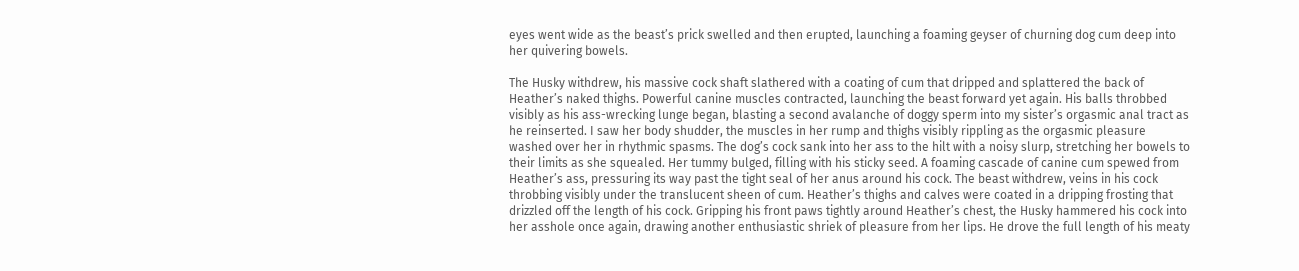eyes went wide as the beast’s prick swelled and then erupted, launching a foaming geyser of churning dog cum deep into her quivering bowels.

The Husky withdrew, his massive cock shaft slathered with a coating of cum that dripped and splattered the back of Heather’s naked thighs. Powerful canine muscles contracted, launching the beast forward yet again. His balls throbbed visibly as his ass-wrecking lunge began, blasting a second avalanche of doggy sperm into my sister’s orgasmic anal tract as he reinserted. I saw her body shudder, the muscles in her rump and thighs visibly rippling as the orgasmic pleasure washed over her in rhythmic spasms. The dog’s cock sank into her ass to the hilt with a noisy slurp, stretching her bowels to their limits as she squealed. Her tummy bulged, filling with his sticky seed. A foaming cascade of canine cum spewed from Heather’s ass, pressuring its way past the tight seal of her anus around his cock. The beast withdrew, veins in his cock throbbing visibly under the translucent sheen of cum. Heather’s thighs and calves were coated in a dripping frosting that drizzled off the length of his cock. Gripping his front paws tightly around Heather’s chest, the Husky hammered his cock into her asshole once again, drawing another enthusiastic shriek of pleasure from her lips. He drove the full length of his meaty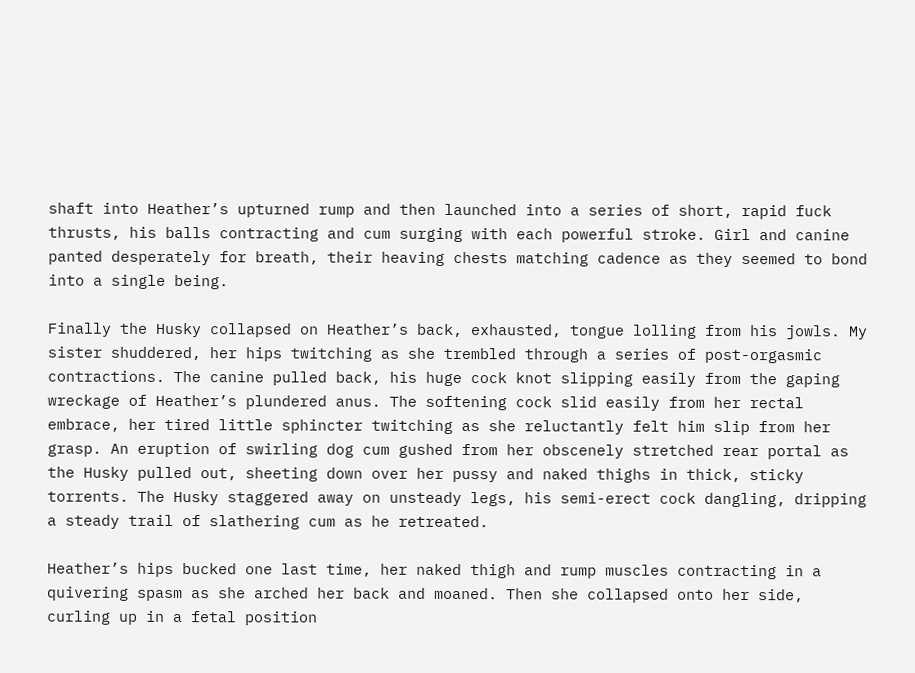shaft into Heather’s upturned rump and then launched into a series of short, rapid fuck thrusts, his balls contracting and cum surging with each powerful stroke. Girl and canine panted desperately for breath, their heaving chests matching cadence as they seemed to bond into a single being.

Finally the Husky collapsed on Heather’s back, exhausted, tongue lolling from his jowls. My sister shuddered, her hips twitching as she trembled through a series of post-orgasmic contractions. The canine pulled back, his huge cock knot slipping easily from the gaping wreckage of Heather’s plundered anus. The softening cock slid easily from her rectal embrace, her tired little sphincter twitching as she reluctantly felt him slip from her grasp. An eruption of swirling dog cum gushed from her obscenely stretched rear portal as the Husky pulled out, sheeting down over her pussy and naked thighs in thick, sticky torrents. The Husky staggered away on unsteady legs, his semi-erect cock dangling, dripping a steady trail of slathering cum as he retreated.

Heather’s hips bucked one last time, her naked thigh and rump muscles contracting in a quivering spasm as she arched her back and moaned. Then she collapsed onto her side, curling up in a fetal position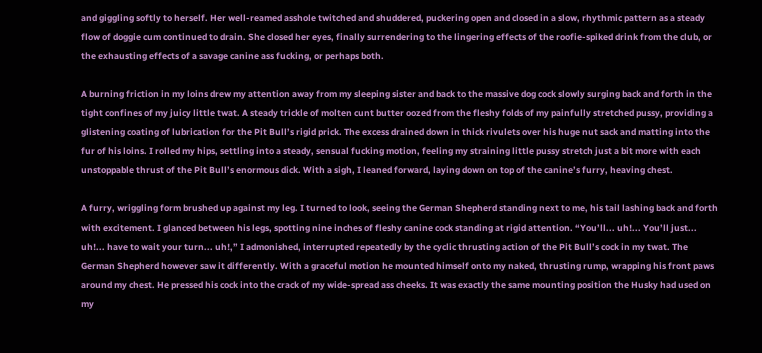and giggling softly to herself. Her well-reamed asshole twitched and shuddered, puckering open and closed in a slow, rhythmic pattern as a steady flow of doggie cum continued to drain. She closed her eyes, finally surrendering to the lingering effects of the roofie-spiked drink from the club, or the exhausting effects of a savage canine ass fucking, or perhaps both.

A burning friction in my loins drew my attention away from my sleeping sister and back to the massive dog cock slowly surging back and forth in the tight confines of my juicy little twat. A steady trickle of molten cunt butter oozed from the fleshy folds of my painfully stretched pussy, providing a glistening coating of lubrication for the Pit Bull’s rigid prick. The excess drained down in thick rivulets over his huge nut sack and matting into the fur of his loins. I rolled my hips, settling into a steady, sensual fucking motion, feeling my straining little pussy stretch just a bit more with each unstoppable thrust of the Pit Bull’s enormous dick. With a sigh, I leaned forward, laying down on top of the canine’s furry, heaving chest.

A furry, wriggling form brushed up against my leg. I turned to look, seeing the German Shepherd standing next to me, his tail lashing back and forth with excitement. I glanced between his legs, spotting nine inches of fleshy canine cock standing at rigid attention. “You’ll... uh!... You’ll just... uh!... have to wait your turn... uh!,” I admonished, interrupted repeatedly by the cyclic thrusting action of the Pit Bull’s cock in my twat. The German Shepherd however saw it differently. With a graceful motion he mounted himself onto my naked, thrusting rump, wrapping his front paws around my chest. He pressed his cock into the crack of my wide-spread ass cheeks. It was exactly the same mounting position the Husky had used on my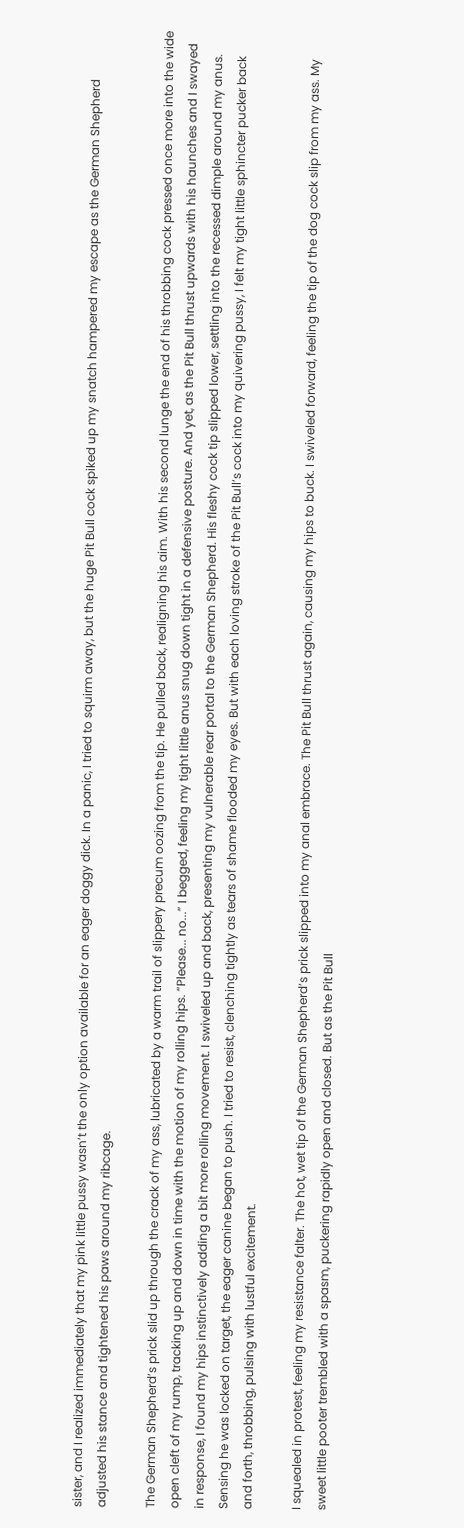sister, and I realized immediately that my pink little pussy wasn’t the only option available for an eager doggy dick. In a panic, I tried to squirm away, but the huge Pit Bull cock spiked up my snatch hampered my escape as the German Shepherd adjusted his stance and tightened his paws around my ribcage.

The German Shepherd’s prick slid up through the crack of my ass, lubricated by a warm trail of slippery precum oozing from the tip. He pulled back, realigning his aim. With his second lunge the end of his throbbing cock pressed once more into the wide open cleft of my rump, tracking up and down in time with the motion of my rolling hips. “Please... no...” I begged, feeling my tight little anus snug down tight in a defensive posture. And yet, as the Pit Bull thrust upwards with his haunches and I swayed in response, I found my hips instinctively adding a bit more rolling movement. I swiveled up and back, presenting my vulnerable rear portal to the German Shepherd. His fleshy cock tip slipped lower, settling into the recessed dimple around my anus. Sensing he was locked on target, the eager canine began to push. I tried to resist, clenching tightly as tears of shame flooded my eyes. But with each loving stroke of the Pit Bull’s cock into my quivering pussy, I felt my tight little sphincter pucker back and forth, throbbing, pulsing with lustful excitement.

I squealed in protest, feeling my resistance falter. The hot, wet tip of the German Shepherd’s prick slipped into my anal embrace. The Pit Bull thrust again, causing my hips to buck. I swiveled forward, feeling the tip of the dog cock slip from my ass. My sweet little pooter trembled with a spasm, puckering rapidly open and closed. But as the Pit Bull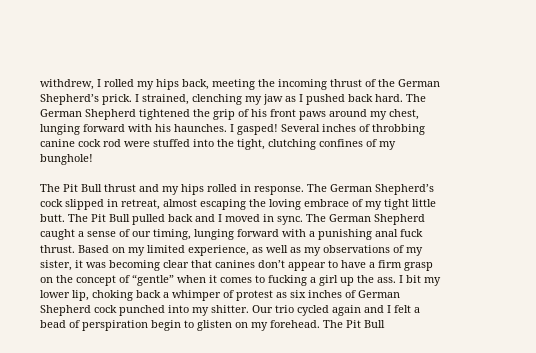withdrew, I rolled my hips back, meeting the incoming thrust of the German Shepherd’s prick. I strained, clenching my jaw as I pushed back hard. The German Shepherd tightened the grip of his front paws around my chest, lunging forward with his haunches. I gasped! Several inches of throbbing canine cock rod were stuffed into the tight, clutching confines of my bunghole!

The Pit Bull thrust and my hips rolled in response. The German Shepherd’s cock slipped in retreat, almost escaping the loving embrace of my tight little butt. The Pit Bull pulled back and I moved in sync. The German Shepherd caught a sense of our timing, lunging forward with a punishing anal fuck thrust. Based on my limited experience, as well as my observations of my sister, it was becoming clear that canines don’t appear to have a firm grasp on the concept of “gentle” when it comes to fucking a girl up the ass. I bit my lower lip, choking back a whimper of protest as six inches of German Shepherd cock punched into my shitter. Our trio cycled again and I felt a bead of perspiration begin to glisten on my forehead. The Pit Bull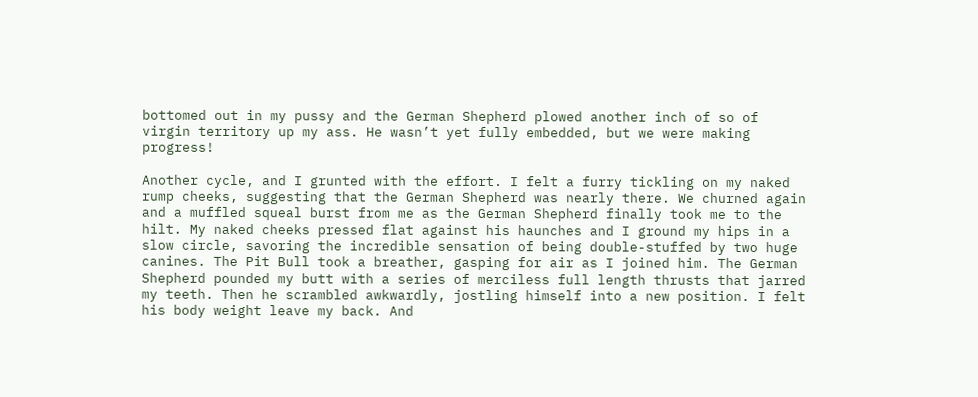bottomed out in my pussy and the German Shepherd plowed another inch of so of virgin territory up my ass. He wasn’t yet fully embedded, but we were making progress!

Another cycle, and I grunted with the effort. I felt a furry tickling on my naked rump cheeks, suggesting that the German Shepherd was nearly there. We churned again and a muffled squeal burst from me as the German Shepherd finally took me to the hilt. My naked cheeks pressed flat against his haunches and I ground my hips in a slow circle, savoring the incredible sensation of being double-stuffed by two huge canines. The Pit Bull took a breather, gasping for air as I joined him. The German Shepherd pounded my butt with a series of merciless full length thrusts that jarred my teeth. Then he scrambled awkwardly, jostling himself into a new position. I felt his body weight leave my back. And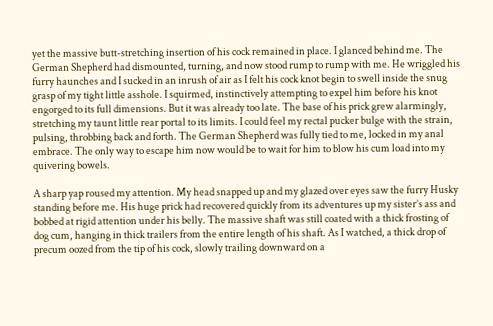yet the massive butt-stretching insertion of his cock remained in place. I glanced behind me. The German Shepherd had dismounted, turning, and now stood rump to rump with me. He wriggled his furry haunches and I sucked in an inrush of air as I felt his cock knot begin to swell inside the snug grasp of my tight little asshole. I squirmed, instinctively attempting to expel him before his knot engorged to its full dimensions. But it was already too late. The base of his prick grew alarmingly, stretching my taunt little rear portal to its limits. I could feel my rectal pucker bulge with the strain, pulsing, throbbing back and forth. The German Shepherd was fully tied to me, locked in my anal embrace. The only way to escape him now would be to wait for him to blow his cum load into my quivering bowels.

A sharp yap roused my attention. My head snapped up and my glazed over eyes saw the furry Husky standing before me. His huge prick had recovered quickly from its adventures up my sister’s ass and bobbed at rigid attention under his belly. The massive shaft was still coated with a thick frosting of dog cum, hanging in thick trailers from the entire length of his shaft. As I watched, a thick drop of precum oozed from the tip of his cock, slowly trailing downward on a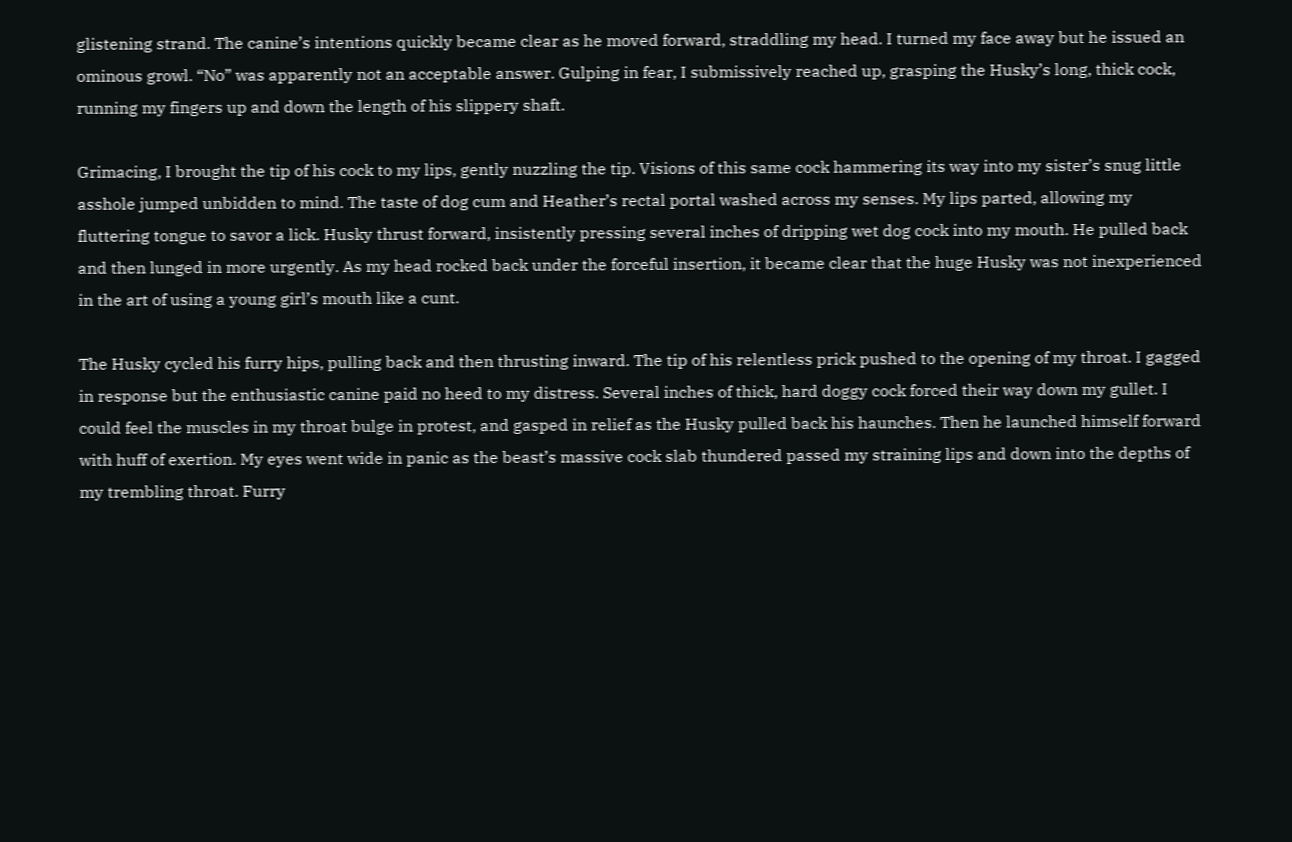glistening strand. The canine’s intentions quickly became clear as he moved forward, straddling my head. I turned my face away but he issued an ominous growl. “No” was apparently not an acceptable answer. Gulping in fear, I submissively reached up, grasping the Husky’s long, thick cock, running my fingers up and down the length of his slippery shaft.

Grimacing, I brought the tip of his cock to my lips, gently nuzzling the tip. Visions of this same cock hammering its way into my sister’s snug little asshole jumped unbidden to mind. The taste of dog cum and Heather’s rectal portal washed across my senses. My lips parted, allowing my fluttering tongue to savor a lick. Husky thrust forward, insistently pressing several inches of dripping wet dog cock into my mouth. He pulled back and then lunged in more urgently. As my head rocked back under the forceful insertion, it became clear that the huge Husky was not inexperienced in the art of using a young girl’s mouth like a cunt.

The Husky cycled his furry hips, pulling back and then thrusting inward. The tip of his relentless prick pushed to the opening of my throat. I gagged in response but the enthusiastic canine paid no heed to my distress. Several inches of thick, hard doggy cock forced their way down my gullet. I could feel the muscles in my throat bulge in protest, and gasped in relief as the Husky pulled back his haunches. Then he launched himself forward with huff of exertion. My eyes went wide in panic as the beast’s massive cock slab thundered passed my straining lips and down into the depths of my trembling throat. Furry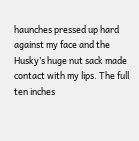haunches pressed up hard against my face and the Husky’s huge nut sack made contact with my lips. The full ten inches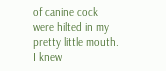of canine cock were hilted in my pretty little mouth. I knew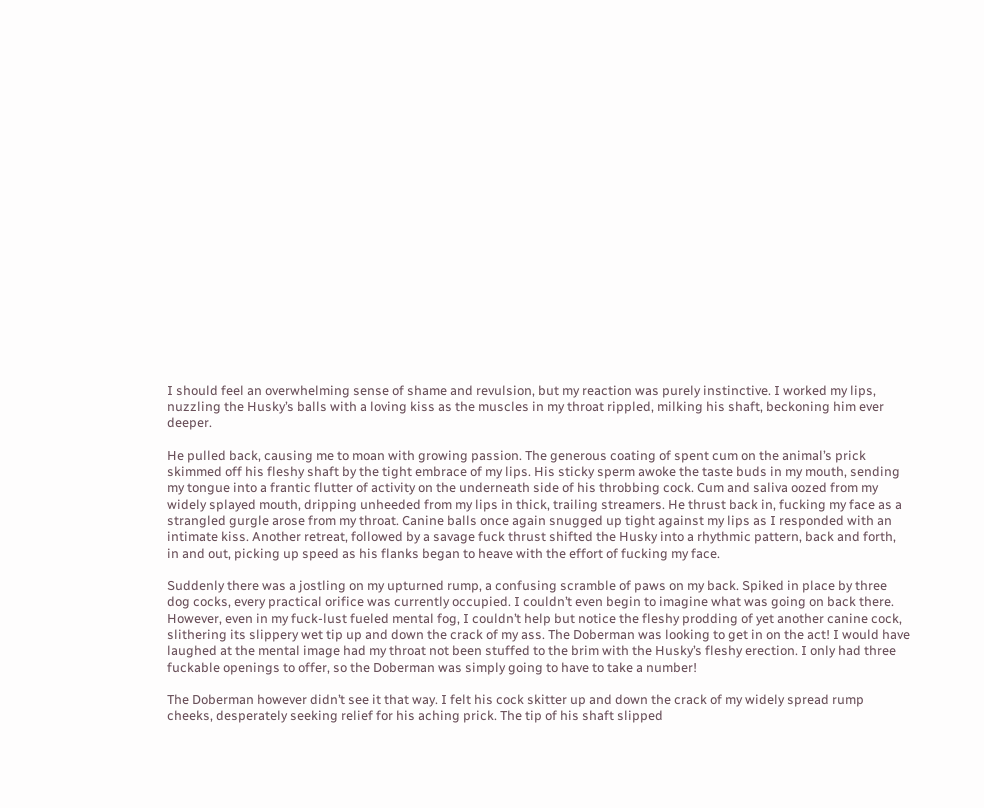I should feel an overwhelming sense of shame and revulsion, but my reaction was purely instinctive. I worked my lips, nuzzling the Husky’s balls with a loving kiss as the muscles in my throat rippled, milking his shaft, beckoning him ever deeper.

He pulled back, causing me to moan with growing passion. The generous coating of spent cum on the animal’s prick skimmed off his fleshy shaft by the tight embrace of my lips. His sticky sperm awoke the taste buds in my mouth, sending my tongue into a frantic flutter of activity on the underneath side of his throbbing cock. Cum and saliva oozed from my widely splayed mouth, dripping unheeded from my lips in thick, trailing streamers. He thrust back in, fucking my face as a strangled gurgle arose from my throat. Canine balls once again snugged up tight against my lips as I responded with an intimate kiss. Another retreat, followed by a savage fuck thrust shifted the Husky into a rhythmic pattern, back and forth, in and out, picking up speed as his flanks began to heave with the effort of fucking my face.

Suddenly there was a jostling on my upturned rump, a confusing scramble of paws on my back. Spiked in place by three dog cocks, every practical orifice was currently occupied. I couldn’t even begin to imagine what was going on back there. However, even in my fuck-lust fueled mental fog, I couldn’t help but notice the fleshy prodding of yet another canine cock, slithering its slippery wet tip up and down the crack of my ass. The Doberman was looking to get in on the act! I would have laughed at the mental image had my throat not been stuffed to the brim with the Husky’s fleshy erection. I only had three fuckable openings to offer, so the Doberman was simply going to have to take a number!

The Doberman however didn’t see it that way. I felt his cock skitter up and down the crack of my widely spread rump cheeks, desperately seeking relief for his aching prick. The tip of his shaft slipped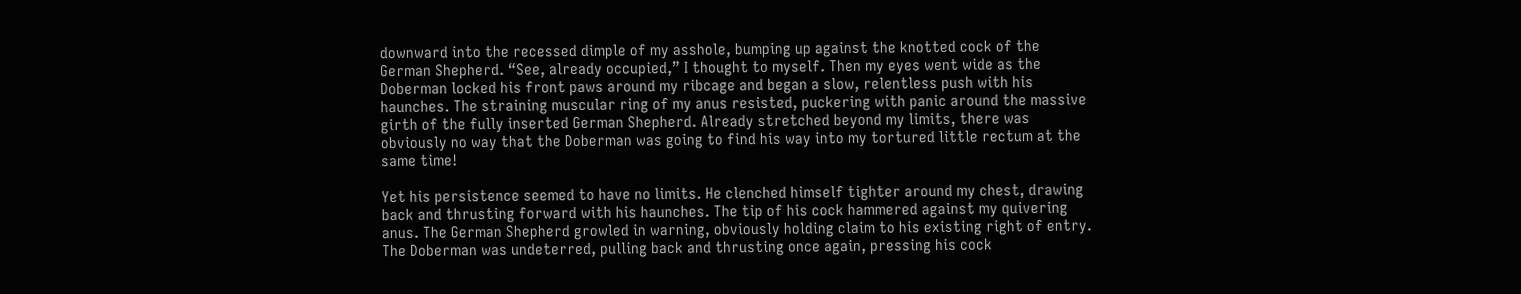downward into the recessed dimple of my asshole, bumping up against the knotted cock of the German Shepherd. “See, already occupied,” I thought to myself. Then my eyes went wide as the Doberman locked his front paws around my ribcage and began a slow, relentless push with his haunches. The straining muscular ring of my anus resisted, puckering with panic around the massive girth of the fully inserted German Shepherd. Already stretched beyond my limits, there was obviously no way that the Doberman was going to find his way into my tortured little rectum at the same time!

Yet his persistence seemed to have no limits. He clenched himself tighter around my chest, drawing back and thrusting forward with his haunches. The tip of his cock hammered against my quivering anus. The German Shepherd growled in warning, obviously holding claim to his existing right of entry. The Doberman was undeterred, pulling back and thrusting once again, pressing his cock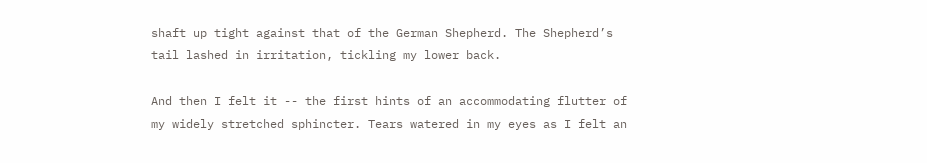shaft up tight against that of the German Shepherd. The Shepherd’s tail lashed in irritation, tickling my lower back.

And then I felt it -- the first hints of an accommodating flutter of my widely stretched sphincter. Tears watered in my eyes as I felt an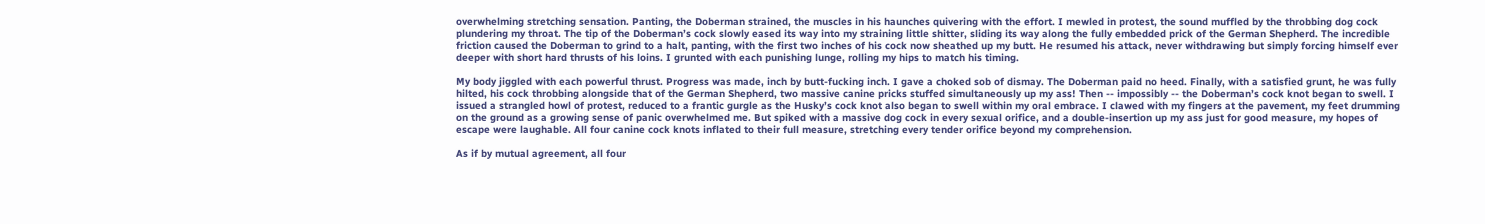overwhelming stretching sensation. Panting, the Doberman strained, the muscles in his haunches quivering with the effort. I mewled in protest, the sound muffled by the throbbing dog cock plundering my throat. The tip of the Doberman’s cock slowly eased its way into my straining little shitter, sliding its way along the fully embedded prick of the German Shepherd. The incredible friction caused the Doberman to grind to a halt, panting, with the first two inches of his cock now sheathed up my butt. He resumed his attack, never withdrawing but simply forcing himself ever deeper with short hard thrusts of his loins. I grunted with each punishing lunge, rolling my hips to match his timing.

My body jiggled with each powerful thrust. Progress was made, inch by butt-fucking inch. I gave a choked sob of dismay. The Doberman paid no heed. Finally, with a satisfied grunt, he was fully hilted, his cock throbbing alongside that of the German Shepherd, two massive canine pricks stuffed simultaneously up my ass! Then -- impossibly -- the Doberman’s cock knot began to swell. I issued a strangled howl of protest, reduced to a frantic gurgle as the Husky’s cock knot also began to swell within my oral embrace. I clawed with my fingers at the pavement, my feet drumming on the ground as a growing sense of panic overwhelmed me. But spiked with a massive dog cock in every sexual orifice, and a double-insertion up my ass just for good measure, my hopes of escape were laughable. All four canine cock knots inflated to their full measure, stretching every tender orifice beyond my comprehension.

As if by mutual agreement, all four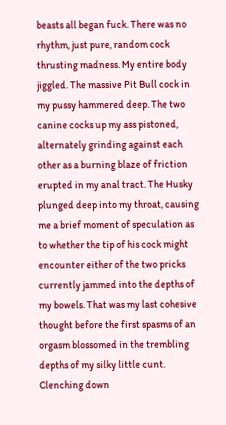beasts all began fuck. There was no rhythm, just pure, random cock thrusting madness. My entire body jiggled. The massive Pit Bull cock in my pussy hammered deep. The two canine cocks up my ass pistoned, alternately grinding against each other as a burning blaze of friction erupted in my anal tract. The Husky plunged deep into my throat, causing me a brief moment of speculation as to whether the tip of his cock might encounter either of the two pricks currently jammed into the depths of my bowels. That was my last cohesive thought before the first spasms of an orgasm blossomed in the trembling depths of my silky little cunt. Clenching down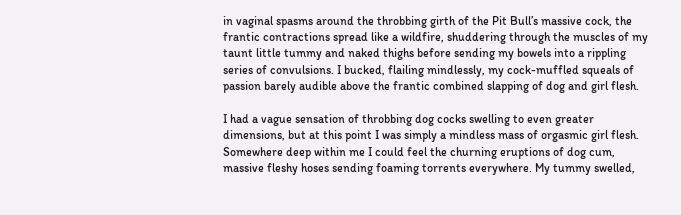in vaginal spasms around the throbbing girth of the Pit Bull’s massive cock, the frantic contractions spread like a wildfire, shuddering through the muscles of my taunt little tummy and naked thighs before sending my bowels into a rippling series of convulsions. I bucked, flailing mindlessly, my cock-muffled squeals of passion barely audible above the frantic combined slapping of dog and girl flesh.

I had a vague sensation of throbbing dog cocks swelling to even greater dimensions, but at this point I was simply a mindless mass of orgasmic girl flesh. Somewhere deep within me I could feel the churning eruptions of dog cum, massive fleshy hoses sending foaming torrents everywhere. My tummy swelled,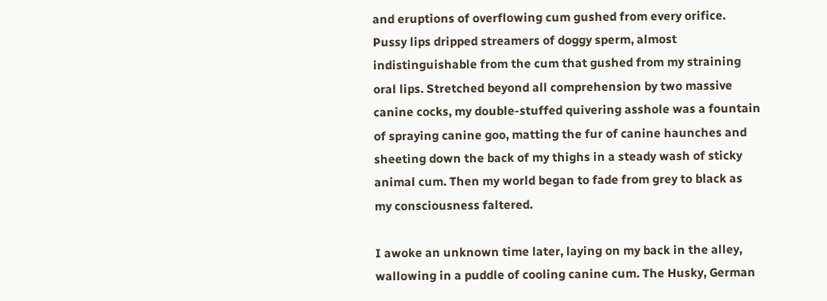and eruptions of overflowing cum gushed from every orifice. Pussy lips dripped streamers of doggy sperm, almost indistinguishable from the cum that gushed from my straining oral lips. Stretched beyond all comprehension by two massive canine cocks, my double-stuffed quivering asshole was a fountain of spraying canine goo, matting the fur of canine haunches and sheeting down the back of my thighs in a steady wash of sticky animal cum. Then my world began to fade from grey to black as my consciousness faltered.

I awoke an unknown time later, laying on my back in the alley, wallowing in a puddle of cooling canine cum. The Husky, German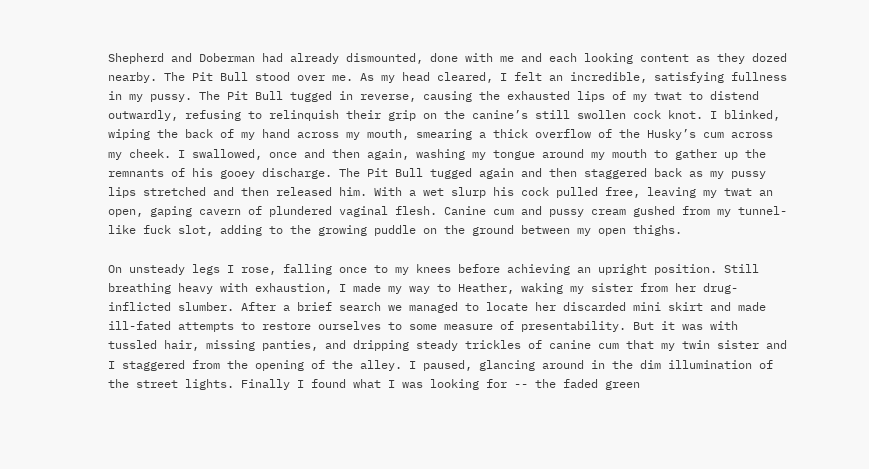Shepherd and Doberman had already dismounted, done with me and each looking content as they dozed nearby. The Pit Bull stood over me. As my head cleared, I felt an incredible, satisfying fullness in my pussy. The Pit Bull tugged in reverse, causing the exhausted lips of my twat to distend outwardly, refusing to relinquish their grip on the canine’s still swollen cock knot. I blinked, wiping the back of my hand across my mouth, smearing a thick overflow of the Husky’s cum across my cheek. I swallowed, once and then again, washing my tongue around my mouth to gather up the remnants of his gooey discharge. The Pit Bull tugged again and then staggered back as my pussy lips stretched and then released him. With a wet slurp his cock pulled free, leaving my twat an open, gaping cavern of plundered vaginal flesh. Canine cum and pussy cream gushed from my tunnel-like fuck slot, adding to the growing puddle on the ground between my open thighs.

On unsteady legs I rose, falling once to my knees before achieving an upright position. Still breathing heavy with exhaustion, I made my way to Heather, waking my sister from her drug-inflicted slumber. After a brief search we managed to locate her discarded mini skirt and made ill-fated attempts to restore ourselves to some measure of presentability. But it was with tussled hair, missing panties, and dripping steady trickles of canine cum that my twin sister and I staggered from the opening of the alley. I paused, glancing around in the dim illumination of the street lights. Finally I found what I was looking for -- the faded green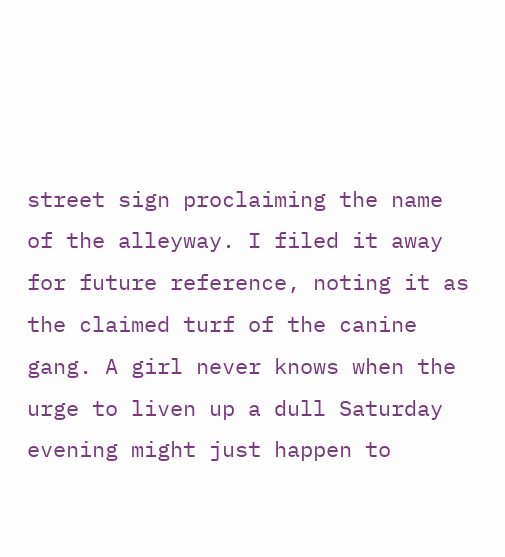street sign proclaiming the name of the alleyway. I filed it away for future reference, noting it as the claimed turf of the canine gang. A girl never knows when the urge to liven up a dull Saturday evening might just happen to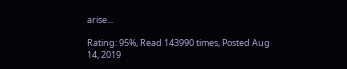arise...

Rating: 95%, Read 143990 times, Posted Aug 14, 2019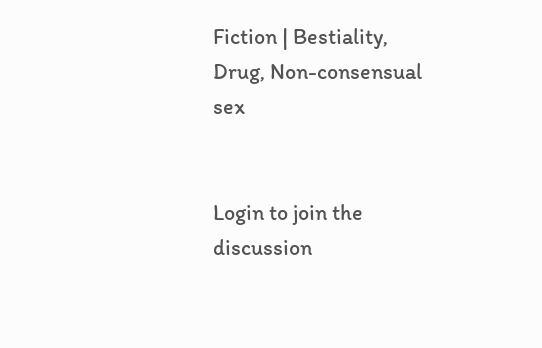Fiction | Bestiality, Drug, Non-consensual sex


Login to join the discussion